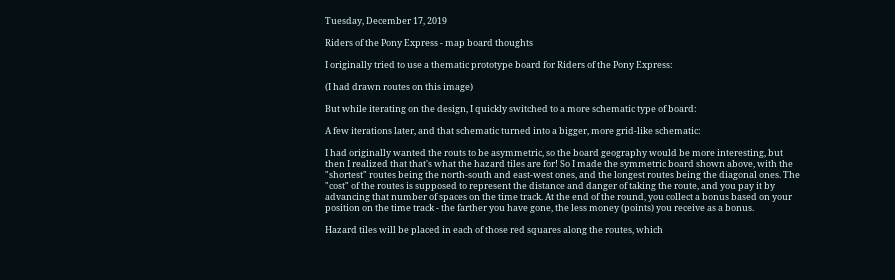Tuesday, December 17, 2019

Riders of the Pony Express - map board thoughts

I originally tried to use a thematic prototype board for Riders of the Pony Express:

(I had drawn routes on this image)

But while iterating on the design, I quickly switched to a more schematic type of board:

A few iterations later, and that schematic turned into a bigger, more grid-like schematic:

I had originally wanted the routs to be asymmetric, so the board geography would be more interesting, but then I realized that that's what the hazard tiles are for! So I made the symmetric board shown above, with the "shortest" routes being the north-south and east-west ones, and the longest routes being the diagonal ones. The "cost" of the routes is supposed to represent the distance and danger of taking the route, and you pay it by advancing that number of spaces on the time track. At the end of the round, you collect a bonus based on your position on the time track - the farther you have gone, the less money (points) you receive as a bonus.

Hazard tiles will be placed in each of those red squares along the routes, which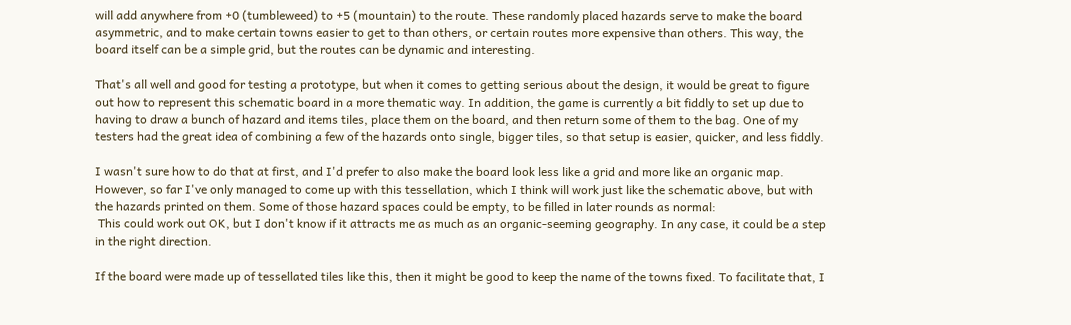will add anywhere from +0 (tumbleweed) to +5 (mountain) to the route. These randomly placed hazards serve to make the board asymmetric, and to make certain towns easier to get to than others, or certain routes more expensive than others. This way, the board itself can be a simple grid, but the routes can be dynamic and interesting.

That's all well and good for testing a prototype, but when it comes to getting serious about the design, it would be great to figure out how to represent this schematic board in a more thematic way. In addition, the game is currently a bit fiddly to set up due to having to draw a bunch of hazard and items tiles, place them on the board, and then return some of them to the bag. One of my testers had the great idea of combining a few of the hazards onto single, bigger tiles, so that setup is easier, quicker, and less fiddly.

I wasn't sure how to do that at first, and I'd prefer to also make the board look less like a grid and more like an organic map. However, so far I've only managed to come up with this tessellation, which I think will work just like the schematic above, but with the hazards printed on them. Some of those hazard spaces could be empty, to be filled in later rounds as normal:
 This could work out OK, but I don't know if it attracts me as much as an organic-seeming geography. In any case, it could be a step in the right direction.

If the board were made up of tessellated tiles like this, then it might be good to keep the name of the towns fixed. To facilitate that, I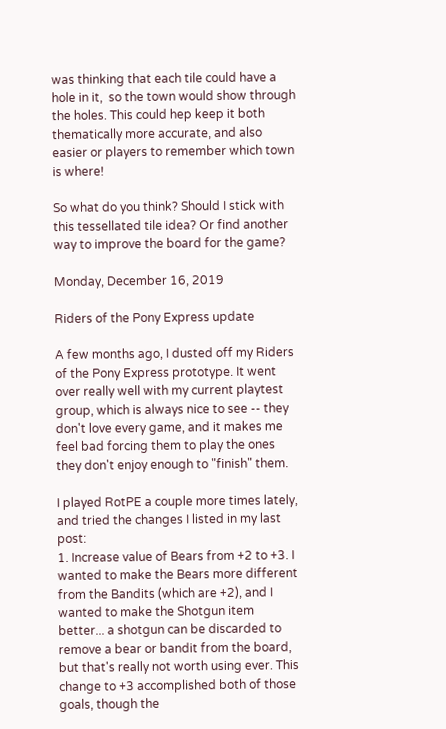was thinking that each tile could have a hole in it,  so the town would show through the holes. This could hep keep it both thematically more accurate, and also easier or players to remember which town is where!

So what do you think? Should I stick with this tessellated tile idea? Or find another way to improve the board for the game?

Monday, December 16, 2019

Riders of the Pony Express update

A few months ago, I dusted off my Riders of the Pony Express prototype. It went over really well with my current playtest group, which is always nice to see -- they don't love every game, and it makes me feel bad forcing them to play the ones they don't enjoy enough to "finish" them.

I played RotPE a couple more times lately, and tried the changes I listed in my last post:
1. Increase value of Bears from +2 to +3. I wanted to make the Bears more different from the Bandits (which are +2), and I wanted to make the Shotgun item better... a shotgun can be discarded to remove a bear or bandit from the board, but that's really not worth using ever. This change to +3 accomplished both of those goals, though the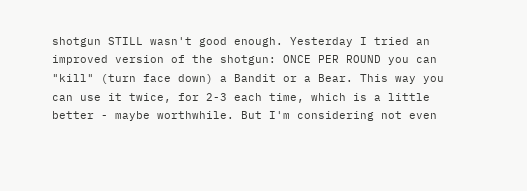shotgun STILL wasn't good enough. Yesterday I tried an improved version of the shotgun: ONCE PER ROUND you can "kill" (turn face down) a Bandit or a Bear. This way you can use it twice, for 2-3 each time, which is a little better - maybe worthwhile. But I'm considering not even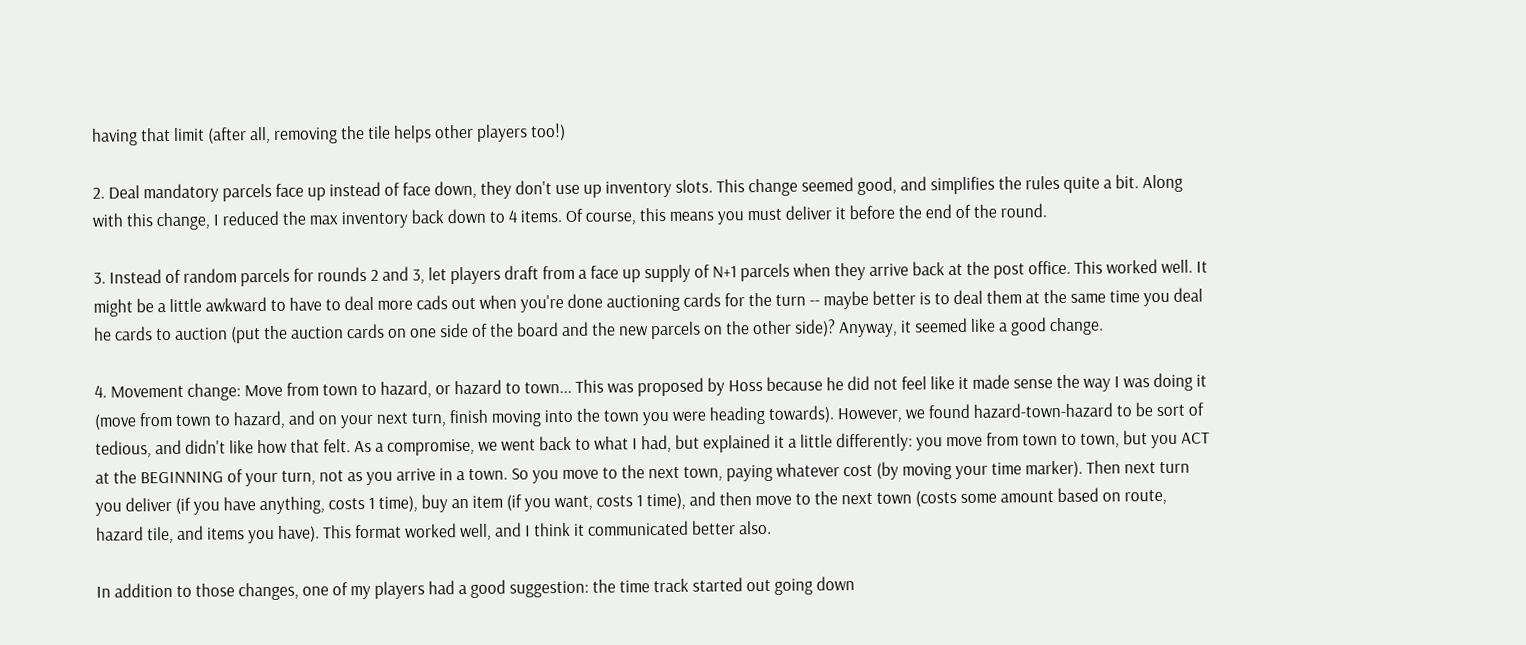having that limit (after all, removing the tile helps other players too!)

2. Deal mandatory parcels face up instead of face down, they don't use up inventory slots. This change seemed good, and simplifies the rules quite a bit. Along with this change, I reduced the max inventory back down to 4 items. Of course, this means you must deliver it before the end of the round.

3. Instead of random parcels for rounds 2 and 3, let players draft from a face up supply of N+1 parcels when they arrive back at the post office. This worked well. It might be a little awkward to have to deal more cads out when you're done auctioning cards for the turn -- maybe better is to deal them at the same time you deal he cards to auction (put the auction cards on one side of the board and the new parcels on the other side)? Anyway, it seemed like a good change.

4. Movement change: Move from town to hazard, or hazard to town... This was proposed by Hoss because he did not feel like it made sense the way I was doing it (move from town to hazard, and on your next turn, finish moving into the town you were heading towards). However, we found hazard-town-hazard to be sort of tedious, and didn't like how that felt. As a compromise, we went back to what I had, but explained it a little differently: you move from town to town, but you ACT at the BEGINNING of your turn, not as you arrive in a town. So you move to the next town, paying whatever cost (by moving your time marker). Then next turn you deliver (if you have anything, costs 1 time), buy an item (if you want, costs 1 time), and then move to the next town (costs some amount based on route, hazard tile, and items you have). This format worked well, and I think it communicated better also.

In addition to those changes, one of my players had a good suggestion: the time track started out going down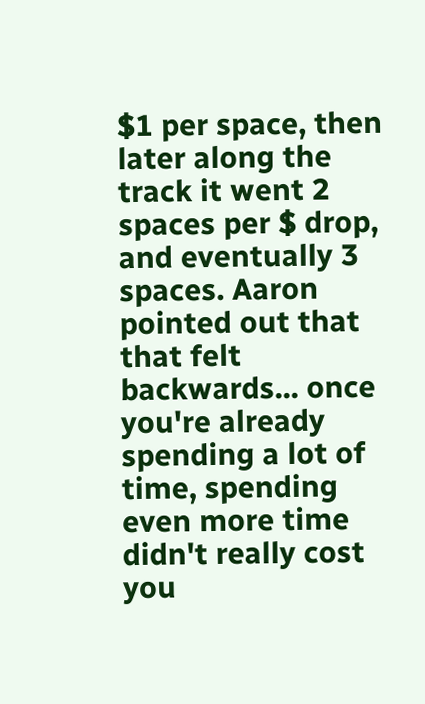$1 per space, then later along the track it went 2 spaces per $ drop, and eventually 3 spaces. Aaron pointed out that that felt backwards... once you're already spending a lot of time, spending even more time didn't really cost you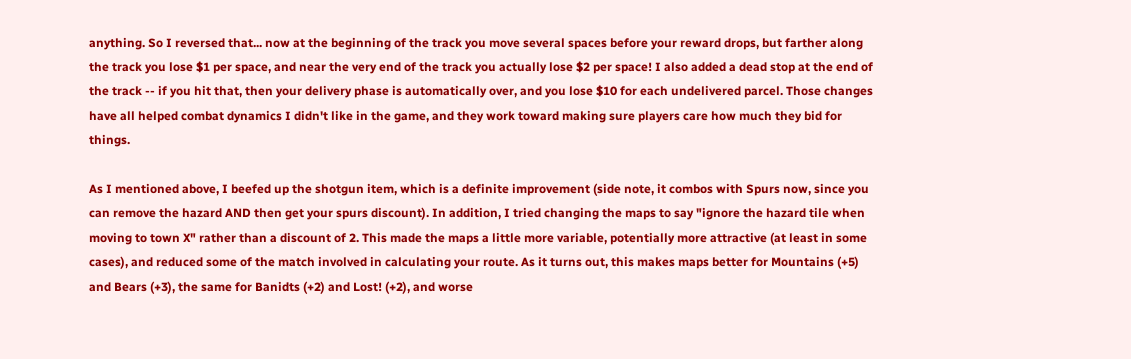anything. So I reversed that... now at the beginning of the track you move several spaces before your reward drops, but farther along the track you lose $1 per space, and near the very end of the track you actually lose $2 per space! I also added a dead stop at the end of the track -- if you hit that, then your delivery phase is automatically over, and you lose $10 for each undelivered parcel. Those changes have all helped combat dynamics I didn't like in the game, and they work toward making sure players care how much they bid for things.

As I mentioned above, I beefed up the shotgun item, which is a definite improvement (side note, it combos with Spurs now, since you can remove the hazard AND then get your spurs discount). In addition, I tried changing the maps to say "ignore the hazard tile when moving to town X" rather than a discount of 2. This made the maps a little more variable, potentially more attractive (at least in some cases), and reduced some of the match involved in calculating your route. As it turns out, this makes maps better for Mountains (+5) and Bears (+3), the same for Banidts (+2) and Lost! (+2), and worse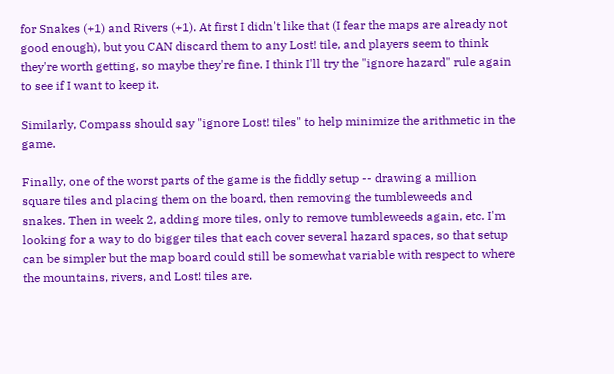for Snakes (+1) and Rivers (+1). At first I didn't like that (I fear the maps are already not good enough), but you CAN discard them to any Lost! tile, and players seem to think they're worth getting, so maybe they're fine. I think I'll try the "ignore hazard" rule again to see if I want to keep it.

Similarly, Compass should say "ignore Lost! tiles" to help minimize the arithmetic in the game.

Finally, one of the worst parts of the game is the fiddly setup -- drawing a million square tiles and placing them on the board, then removing the tumbleweeds and snakes. Then in week 2, adding more tiles, only to remove tumbleweeds again, etc. I'm looking for a way to do bigger tiles that each cover several hazard spaces, so that setup can be simpler but the map board could still be somewhat variable with respect to where the mountains, rivers, and Lost! tiles are.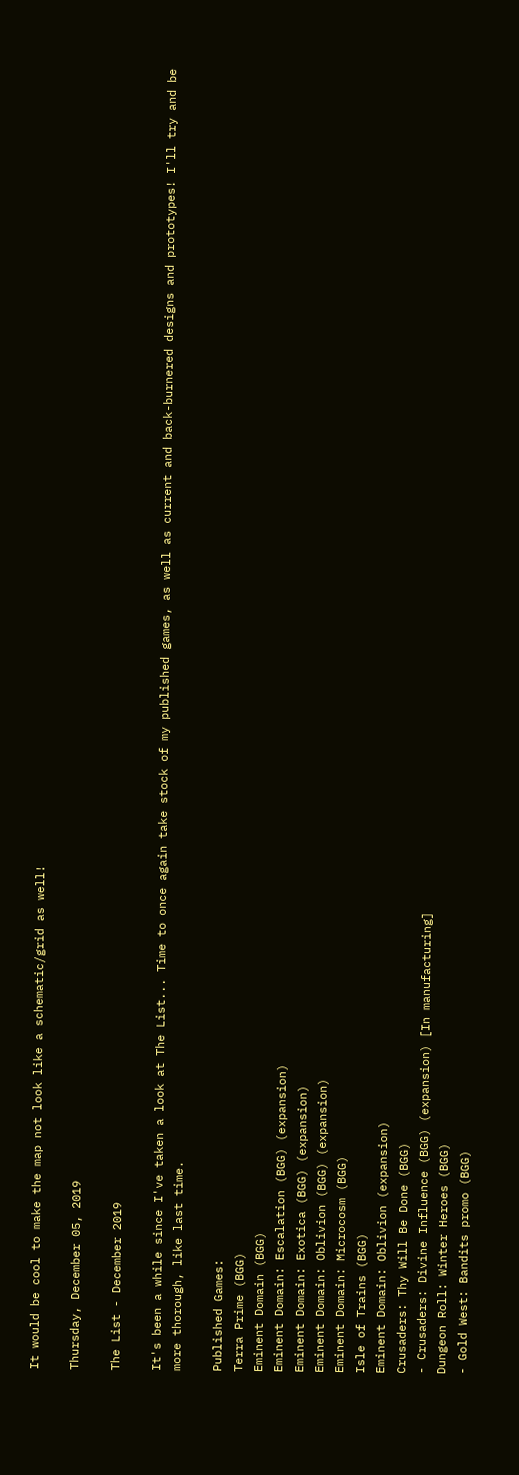It would be cool to make the map not look like a schematic/grid as well!

Thursday, December 05, 2019

The List - December 2019

It's been a while since I've taken a look at The List... Time to once again take stock of my published games, as well as current and back-burnered designs and prototypes! I'll try and be more thorough, like last time.

Published Games:
Terra Prime (BGG)
Eminent Domain (BGG)
Eminent Domain: Escalation (BGG) (expansion)
Eminent Domain: Exotica (BGG) (expansion)
Eminent Domain: Oblivion (BGG) (expansion)
Eminent Domain: Microcosm (BGG)
Isle of Trains (BGG)
Eminent Domain: Oblivion (expansion)
Crusaders: Thy Will Be Done (BGG)
- Crusaders: Divine Influence (BGG) (expansion) [In manufacturing]
Dungeon Roll: Winter Heroes (BGG)
- Gold West: Bandits promo (BGG)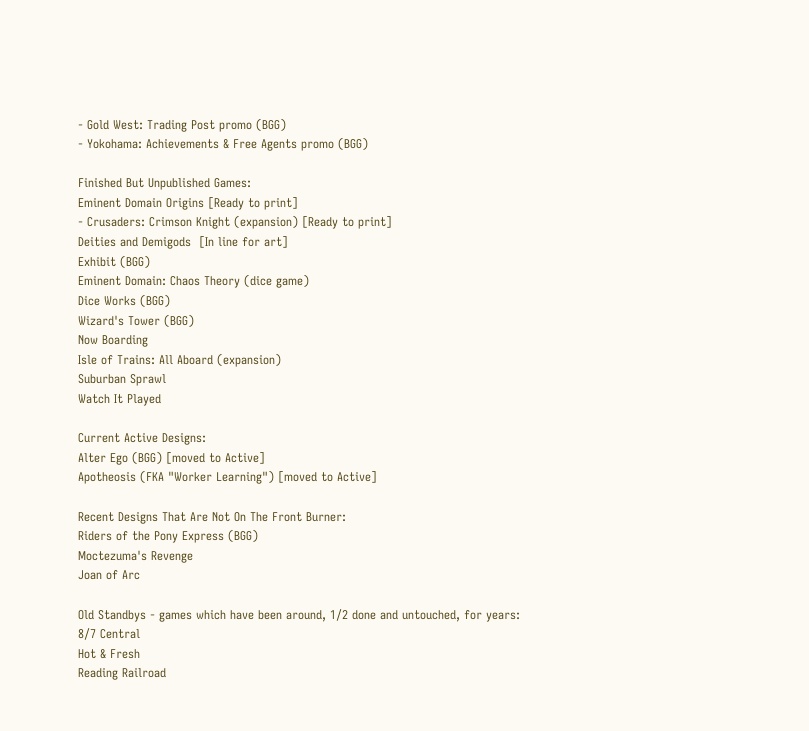- Gold West: Trading Post promo (BGG)
- Yokohama: Achievements & Free Agents promo (BGG)

Finished But Unpublished Games:
Eminent Domain Origins [Ready to print]
- Crusaders: Crimson Knight (expansion) [Ready to print]
Deities and Demigods  [In line for art]
Exhibit (BGG)
Eminent Domain: Chaos Theory (dice game)
Dice Works (BGG)
Wizard's Tower (BGG)
Now Boarding
Isle of Trains: All Aboard (expansion)
Suburban Sprawl
Watch It Played

Current Active Designs:
Alter Ego (BGG) [moved to Active]
Apotheosis (FKA "Worker Learning") [moved to Active]

Recent Designs That Are Not On The Front Burner:
Riders of the Pony Express (BGG)
Moctezuma's Revenge
Joan of Arc

Old Standbys - games which have been around, 1/2 done and untouched, for years:
8/7 Central
Hot & Fresh
Reading Railroad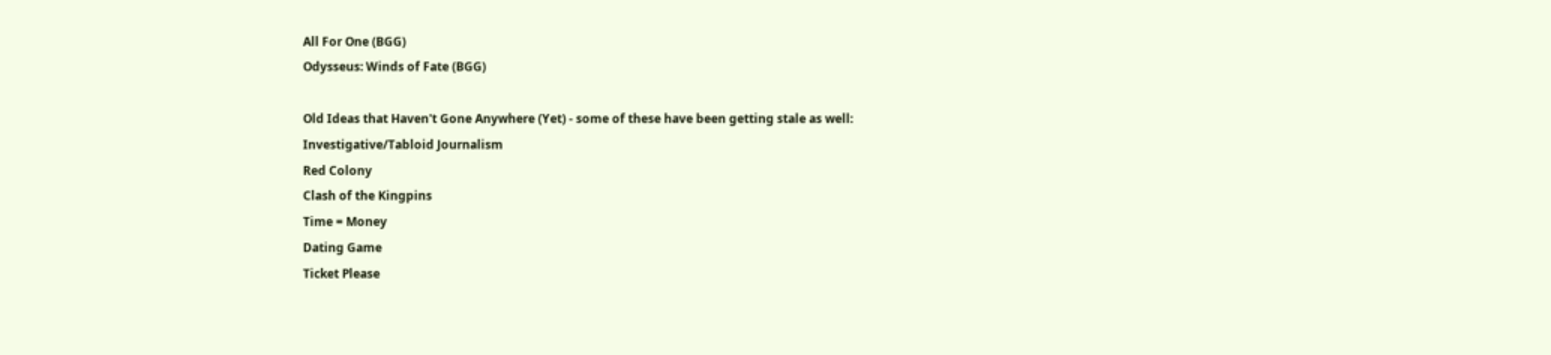All For One (BGG)
Odysseus: Winds of Fate (BGG)

Old Ideas that Haven't Gone Anywhere (Yet) - some of these have been getting stale as well:
Investigative/Tabloid Journalism
Red Colony
Clash of the Kingpins
Time = Money
Dating Game
Ticket Please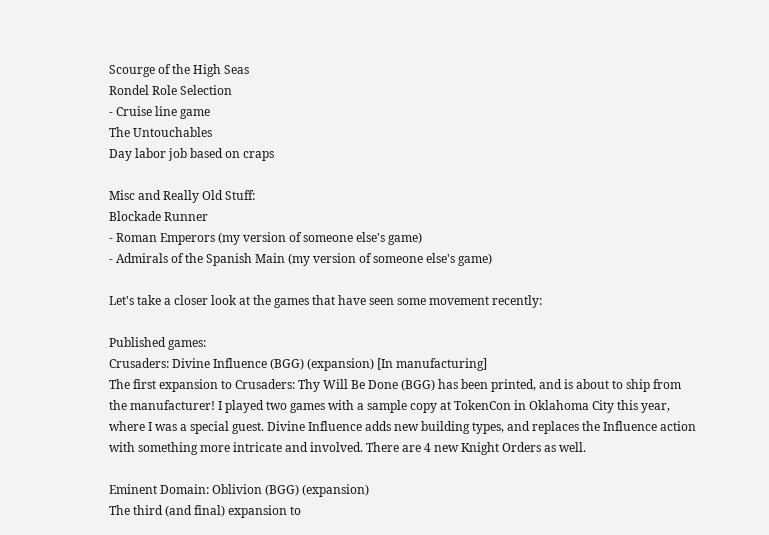Scourge of the High Seas
Rondel Role Selection
- Cruise line game
The Untouchables
Day labor job based on craps

Misc and Really Old Stuff:
Blockade Runner
- Roman Emperors (my version of someone else's game)
- Admirals of the Spanish Main (my version of someone else's game)

Let's take a closer look at the games that have seen some movement recently:

Published games:
Crusaders: Divine Influence (BGG) (expansion) [In manufacturing]
The first expansion to Crusaders: Thy Will Be Done (BGG) has been printed, and is about to ship from the manufacturer! I played two games with a sample copy at TokenCon in Oklahoma City this year, where I was a special guest. Divine Influence adds new building types, and replaces the Influence action with something more intricate and involved. There are 4 new Knight Orders as well.

Eminent Domain: Oblivion (BGG) (expansion)
The third (and final) expansion to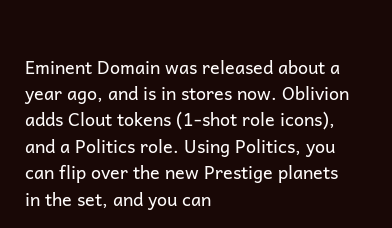Eminent Domain was released about a year ago, and is in stores now. Oblivion adds Clout tokens (1-shot role icons), and a Politics role. Using Politics, you can flip over the new Prestige planets in the set, and you can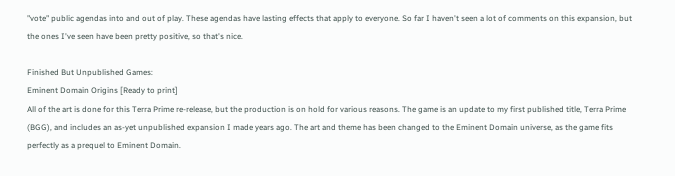"vote" public agendas into and out of play. These agendas have lasting effects that apply to everyone. So far I haven't seen a lot of comments on this expansion, but the ones I've seen have been pretty positive, so that's nice.

Finished But Unpublished Games:
Eminent Domain Origins [Ready to print]
All of the art is done for this Terra Prime re-release, but the production is on hold for various reasons. The game is an update to my first published title, Terra Prime (BGG), and includes an as-yet unpublished expansion I made years ago. The art and theme has been changed to the Eminent Domain universe, as the game fits perfectly as a prequel to Eminent Domain.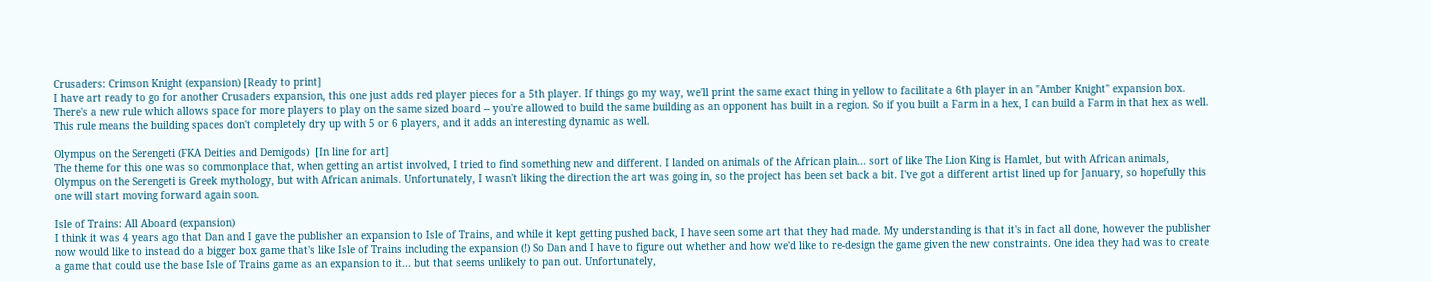Crusaders: Crimson Knight (expansion) [Ready to print]
I have art ready to go for another Crusaders expansion, this one just adds red player pieces for a 5th player. If things go my way, we'll print the same exact thing in yellow to facilitate a 6th player in an "Amber Knight" expansion box. There's a new rule which allows space for more players to play on the same sized board -- you're allowed to build the same building as an opponent has built in a region. So if you built a Farm in a hex, I can build a Farm in that hex as well. This rule means the building spaces don't completely dry up with 5 or 6 players, and it adds an interesting dynamic as well.

Olympus on the Serengeti (FKA Deities and Demigods)  [In line for art]
The theme for this one was so commonplace that, when getting an artist involved, I tried to find something new and different. I landed on animals of the African plain... sort of like The Lion King is Hamlet, but with African animals, Olympus on the Serengeti is Greek mythology, but with African animals. Unfortunately, I wasn't liking the direction the art was going in, so the project has been set back a bit. I've got a different artist lined up for January, so hopefully this one will start moving forward again soon.

Isle of Trains: All Aboard (expansion)
I think it was 4 years ago that Dan and I gave the publisher an expansion to Isle of Trains, and while it kept getting pushed back, I have seen some art that they had made. My understanding is that it's in fact all done, however the publisher now would like to instead do a bigger box game that's like Isle of Trains including the expansion (!) So Dan and I have to figure out whether and how we'd like to re-design the game given the new constraints. One idea they had was to create a game that could use the base Isle of Trains game as an expansion to it... but that seems unlikely to pan out. Unfortunately,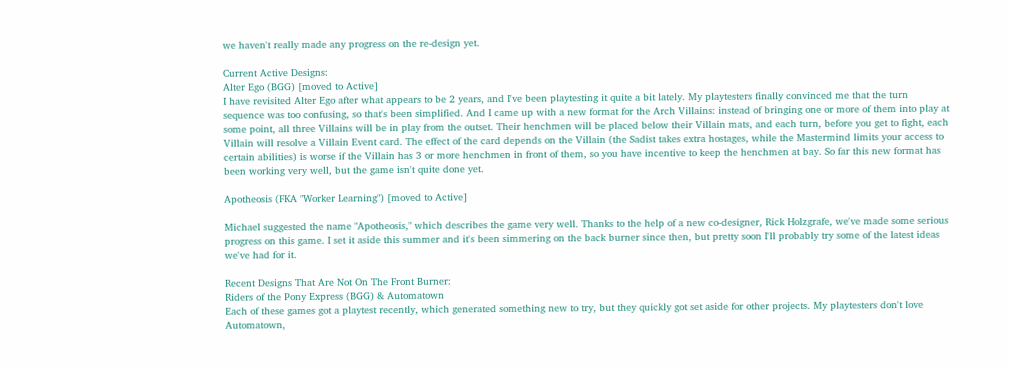we haven't really made any progress on the re-design yet.

Current Active Designs:
Alter Ego (BGG) [moved to Active]
I have revisited Alter Ego after what appears to be 2 years, and I've been playtesting it quite a bit lately. My playtesters finally convinced me that the turn sequence was too confusing, so that's been simplified. And I came up with a new format for the Arch Villains: instead of bringing one or more of them into play at some point, all three Villains will be in play from the outset. Their henchmen will be placed below their Villain mats, and each turn, before you get to fight, each Villain will resolve a Villain Event card. The effect of the card depends on the Villain (the Sadist takes extra hostages, while the Mastermind limits your access to certain abilities) is worse if the Villain has 3 or more henchmen in front of them, so you have incentive to keep the henchmen at bay. So far this new format has been working very well, but the game isn't quite done yet.

Apotheosis (FKA "Worker Learning") [moved to Active]

Michael suggested the name "Apotheosis," which describes the game very well. Thanks to the help of a new co-designer, Rick Holzgrafe, we've made some serious progress on this game. I set it aside this summer and it's been simmering on the back burner since then, but pretty soon I'll probably try some of the latest ideas we've had for it.

Recent Designs That Are Not On The Front Burner:
Riders of the Pony Express (BGG) & Automatown
Each of these games got a playtest recently, which generated something new to try, but they quickly got set aside for other projects. My playtesters don't love Automatown,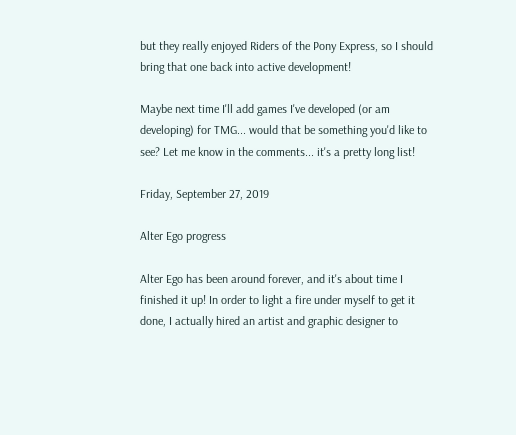but they really enjoyed Riders of the Pony Express, so I should bring that one back into active development!

Maybe next time I'll add games I've developed (or am developing) for TMG... would that be something you'd like to see? Let me know in the comments... it's a pretty long list!

Friday, September 27, 2019

Alter Ego progress

Alter Ego has been around forever, and it's about time I finished it up! In order to light a fire under myself to get it done, I actually hired an artist and graphic designer to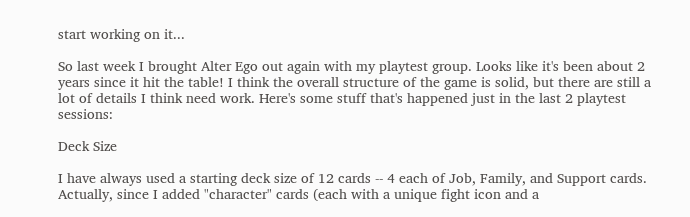start working on it...

So last week I brought Alter Ego out again with my playtest group. Looks like it's been about 2 years since it hit the table! I think the overall structure of the game is solid, but there are still a lot of details I think need work. Here's some stuff that's happened just in the last 2 playtest sessions:

Deck Size

I have always used a starting deck size of 12 cards -- 4 each of Job, Family, and Support cards. Actually, since I added "character" cards (each with a unique fight icon and a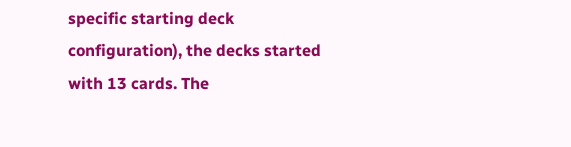specific starting deck configuration), the decks started with 13 cards. The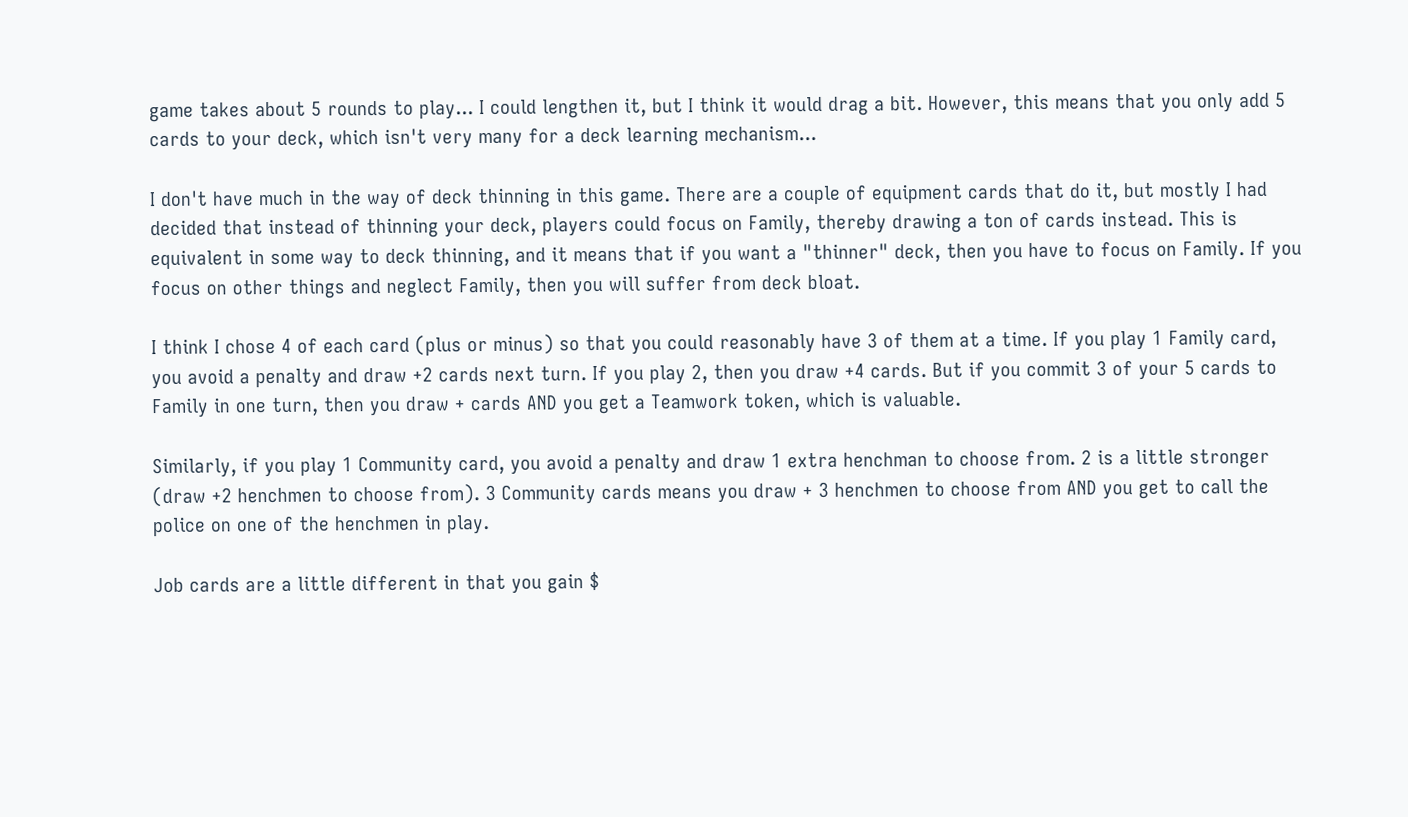game takes about 5 rounds to play... I could lengthen it, but I think it would drag a bit. However, this means that you only add 5 cards to your deck, which isn't very many for a deck learning mechanism...

I don't have much in the way of deck thinning in this game. There are a couple of equipment cards that do it, but mostly I had decided that instead of thinning your deck, players could focus on Family, thereby drawing a ton of cards instead. This is equivalent in some way to deck thinning, and it means that if you want a "thinner" deck, then you have to focus on Family. If you focus on other things and neglect Family, then you will suffer from deck bloat.

I think I chose 4 of each card (plus or minus) so that you could reasonably have 3 of them at a time. If you play 1 Family card, you avoid a penalty and draw +2 cards next turn. If you play 2, then you draw +4 cards. But if you commit 3 of your 5 cards to Family in one turn, then you draw + cards AND you get a Teamwork token, which is valuable.

Similarly, if you play 1 Community card, you avoid a penalty and draw 1 extra henchman to choose from. 2 is a little stronger (draw +2 henchmen to choose from). 3 Community cards means you draw + 3 henchmen to choose from AND you get to call the police on one of the henchmen in play.

Job cards are a little different in that you gain $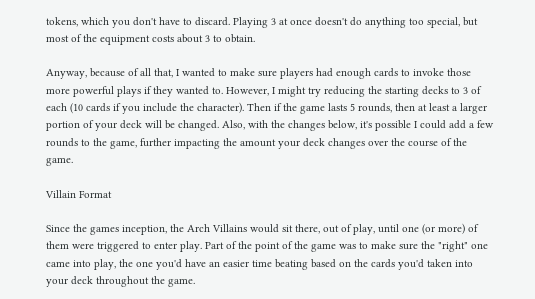tokens, which you don't have to discard. Playing 3 at once doesn't do anything too special, but most of the equipment costs about 3 to obtain.

Anyway, because of all that, I wanted to make sure players had enough cards to invoke those more powerful plays if they wanted to. However, I might try reducing the starting decks to 3 of each (10 cards if you include the character). Then if the game lasts 5 rounds, then at least a larger portion of your deck will be changed. Also, with the changes below, it's possible I could add a few rounds to the game, further impacting the amount your deck changes over the course of the game.

Villain Format

Since the games inception, the Arch Villains would sit there, out of play, until one (or more) of them were triggered to enter play. Part of the point of the game was to make sure the "right" one came into play, the one you'd have an easier time beating based on the cards you'd taken into your deck throughout the game.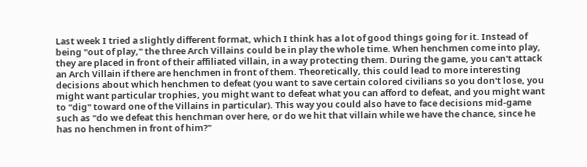Last week I tried a slightly different format, which I think has a lot of good things going for it. Instead of being "out of play," the three Arch Villains could be in play the whole time. When henchmen come into play, they are placed in front of their affiliated villain, in a way protecting them. During the game, you can't attack an Arch Villain if there are henchmen in front of them. Theoretically, this could lead to more interesting decisions about which henchmen to defeat (you want to save certain colored civilians so you don't lose, you might want particular trophies, you might want to defeat what you can afford to defeat, and you might want to "dig" toward one of the Villains in particular). This way you could also have to face decisions mid-game such as "do we defeat this henchman over here, or do we hit that villain while we have the chance, since he has no henchmen in front of him?"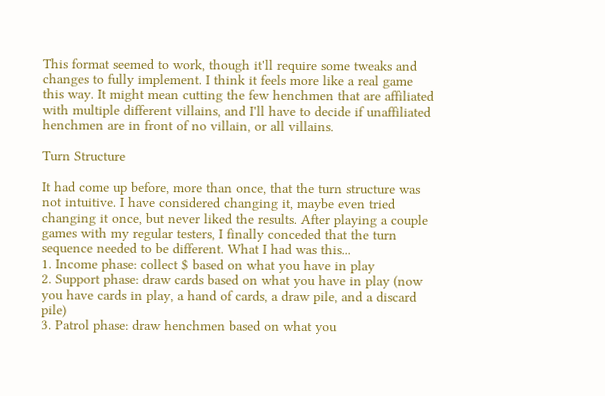This format seemed to work, though it'll require some tweaks and changes to fully implement. I think it feels more like a real game this way. It might mean cutting the few henchmen that are affiliated with multiple different villains, and I'll have to decide if unaffiliated henchmen are in front of no villain, or all villains.

Turn Structure

It had come up before, more than once, that the turn structure was not intuitive. I have considered changing it, maybe even tried changing it once, but never liked the results. After playing a couple games with my regular testers, I finally conceded that the turn sequence needed to be different. What I had was this...
1. Income phase: collect $ based on what you have in play
2. Support phase: draw cards based on what you have in play (now you have cards in play, a hand of cards, a draw pile, and a discard pile)
3. Patrol phase: draw henchmen based on what you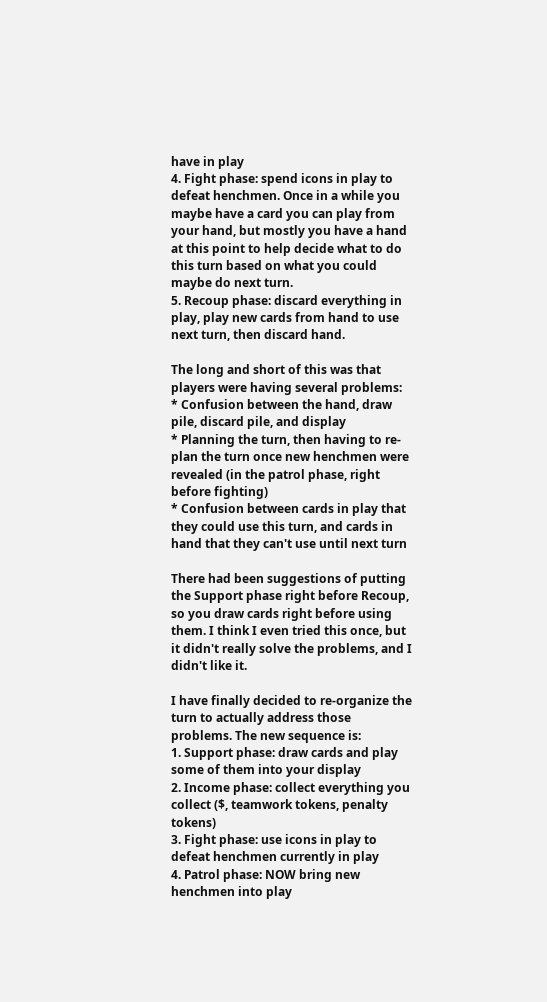have in play
4. Fight phase: spend icons in play to defeat henchmen. Once in a while you maybe have a card you can play from your hand, but mostly you have a hand at this point to help decide what to do this turn based on what you could maybe do next turn.
5. Recoup phase: discard everything in play, play new cards from hand to use next turn, then discard hand.

The long and short of this was that players were having several problems:
* Confusion between the hand, draw pile, discard pile, and display
* Planning the turn, then having to re-plan the turn once new henchmen were revealed (in the patrol phase, right before fighting)
* Confusion between cards in play that they could use this turn, and cards in hand that they can't use until next turn

There had been suggestions of putting the Support phase right before Recoup, so you draw cards right before using them. I think I even tried this once, but it didn't really solve the problems, and I didn't like it.

I have finally decided to re-organize the turn to actually address those problems. The new sequence is:
1. Support phase: draw cards and play some of them into your display
2. Income phase: collect everything you collect ($, teamwork tokens, penalty tokens)
3. Fight phase: use icons in play to defeat henchmen currently in play
4. Patrol phase: NOW bring new henchmen into play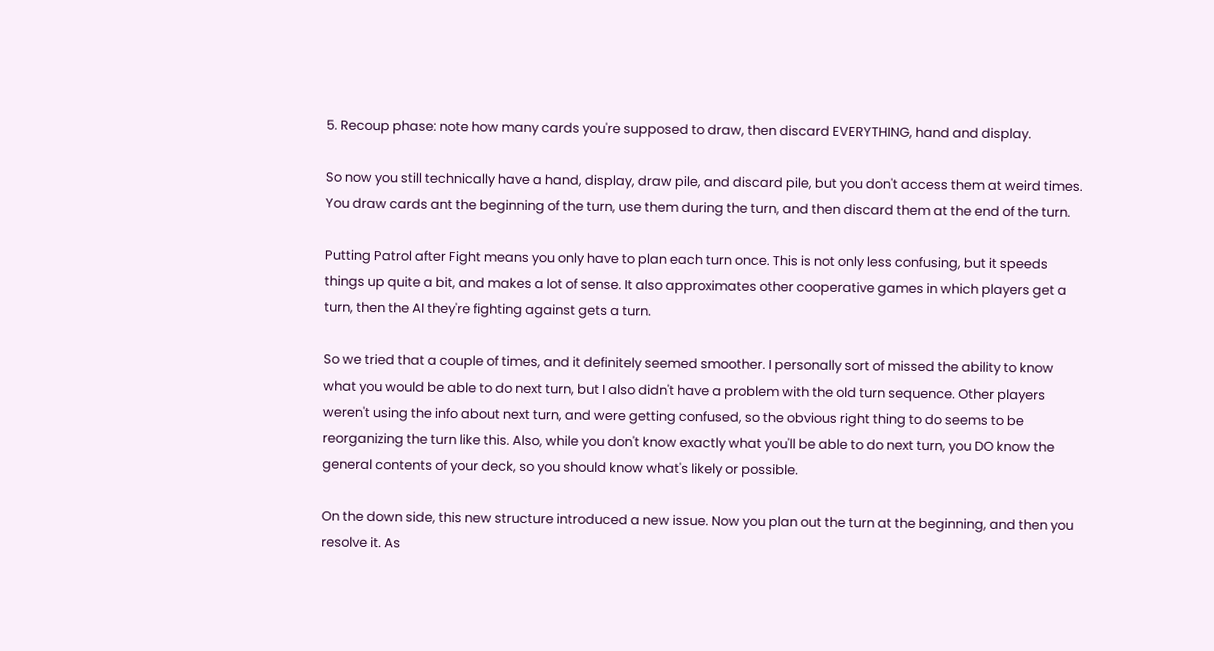5. Recoup phase: note how many cards you're supposed to draw, then discard EVERYTHING, hand and display.

So now you still technically have a hand, display, draw pile, and discard pile, but you don't access them at weird times. You draw cards ant the beginning of the turn, use them during the turn, and then discard them at the end of the turn.

Putting Patrol after Fight means you only have to plan each turn once. This is not only less confusing, but it speeds things up quite a bit, and makes a lot of sense. It also approximates other cooperative games in which players get a turn, then the AI they're fighting against gets a turn.

So we tried that a couple of times, and it definitely seemed smoother. I personally sort of missed the ability to know what you would be able to do next turn, but I also didn't have a problem with the old turn sequence. Other players weren't using the info about next turn, and were getting confused, so the obvious right thing to do seems to be reorganizing the turn like this. Also, while you don't know exactly what you'll be able to do next turn, you DO know the general contents of your deck, so you should know what's likely or possible.

On the down side, this new structure introduced a new issue. Now you plan out the turn at the beginning, and then you resolve it. As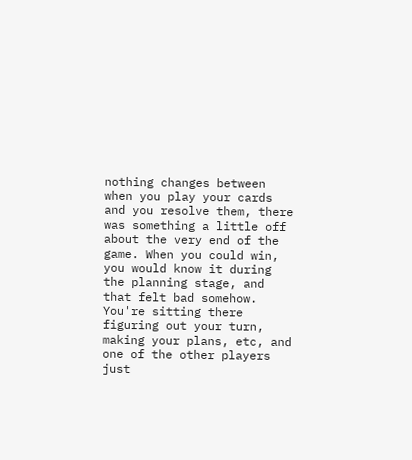nothing changes between when you play your cards and you resolve them, there was something a little off about the very end of the game. When you could win, you would know it during the planning stage, and that felt bad somehow. You're sitting there figuring out your turn, making your plans, etc, and one of the other players just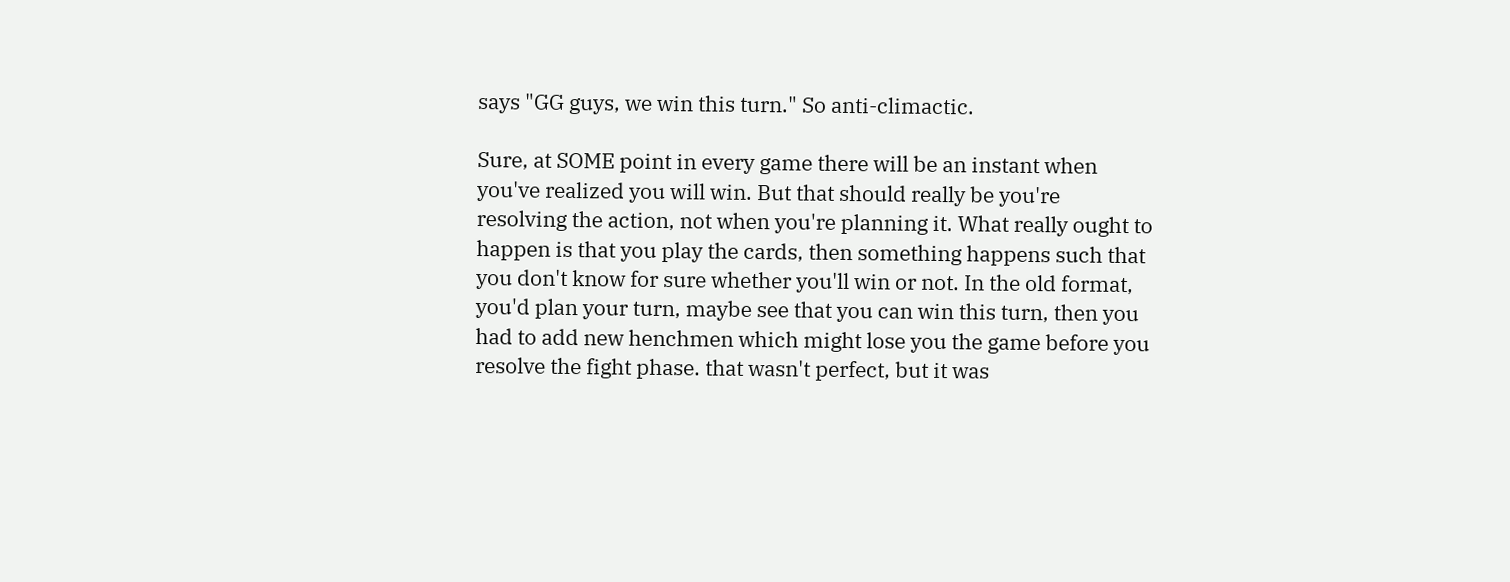says "GG guys, we win this turn." So anti-climactic.

Sure, at SOME point in every game there will be an instant when you've realized you will win. But that should really be you're resolving the action, not when you're planning it. What really ought to happen is that you play the cards, then something happens such that you don't know for sure whether you'll win or not. In the old format, you'd plan your turn, maybe see that you can win this turn, then you had to add new henchmen which might lose you the game before you resolve the fight phase. that wasn't perfect, but it was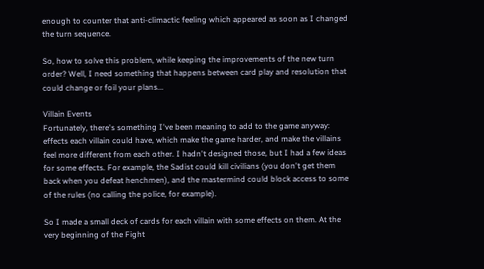enough to counter that anti-climactic feeling which appeared as soon as I changed the turn sequence.

So, how to solve this problem, while keeping the improvements of the new turn order? Well, I need something that happens between card play and resolution that could change or foil your plans...

Villain Events
Fortunately, there's something I've been meaning to add to the game anyway: effects each villain could have, which make the game harder, and make the villains feel more different from each other. I hadn't designed those, but I had a few ideas for some effects. For example, the Sadist could kill civilians (you don't get them back when you defeat henchmen), and the mastermind could block access to some of the rules (no calling the police, for example).

So I made a small deck of cards for each villain with some effects on them. At the very beginning of the Fight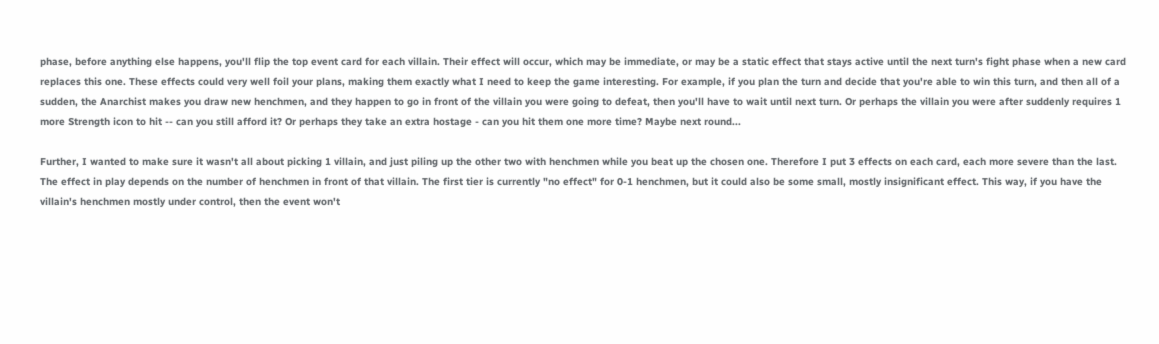phase, before anything else happens, you'll flip the top event card for each villain. Their effect will occur, which may be immediate, or may be a static effect that stays active until the next turn's fight phase when a new card replaces this one. These effects could very well foil your plans, making them exactly what I need to keep the game interesting. For example, if you plan the turn and decide that you're able to win this turn, and then all of a sudden, the Anarchist makes you draw new henchmen, and they happen to go in front of the villain you were going to defeat, then you'll have to wait until next turn. Or perhaps the villain you were after suddenly requires 1 more Strength icon to hit -- can you still afford it? Or perhaps they take an extra hostage - can you hit them one more time? Maybe next round...

Further, I wanted to make sure it wasn't all about picking 1 villain, and just piling up the other two with henchmen while you beat up the chosen one. Therefore I put 3 effects on each card, each more severe than the last. The effect in play depends on the number of henchmen in front of that villain. The first tier is currently "no effect" for 0-1 henchmen, but it could also be some small, mostly insignificant effect. This way, if you have the villain's henchmen mostly under control, then the event won't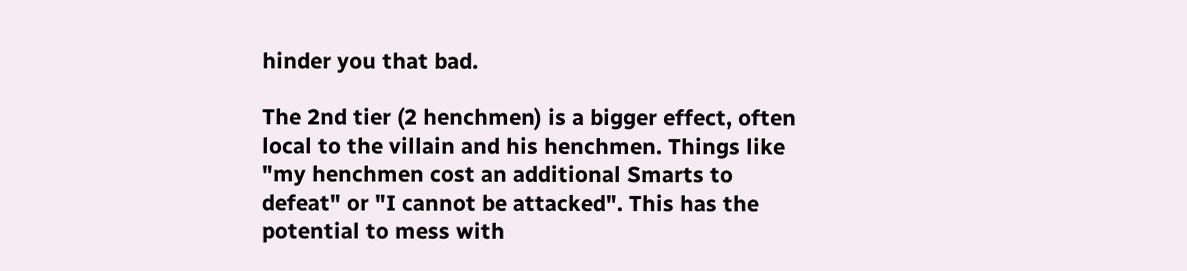hinder you that bad.

The 2nd tier (2 henchmen) is a bigger effect, often local to the villain and his henchmen. Things like "my henchmen cost an additional Smarts to defeat" or "I cannot be attacked". This has the potential to mess with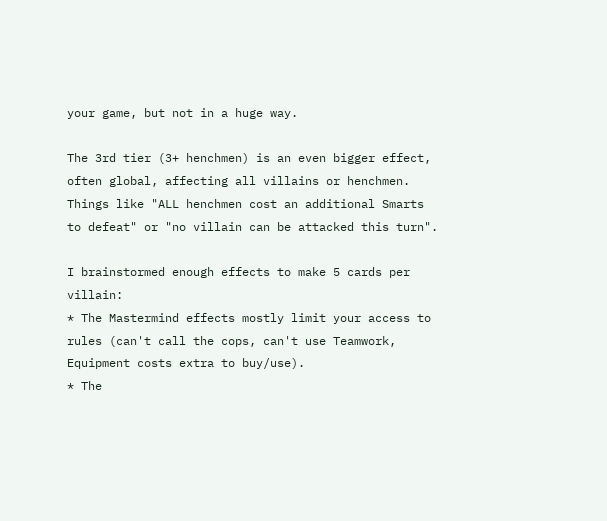your game, but not in a huge way.

The 3rd tier (3+ henchmen) is an even bigger effect, often global, affecting all villains or henchmen. Things like "ALL henchmen cost an additional Smarts to defeat" or "no villain can be attacked this turn".

I brainstormed enough effects to make 5 cards per villain:
* The Mastermind effects mostly limit your access to rules (can't call the cops, can't use Teamwork, Equipment costs extra to buy/use).
* The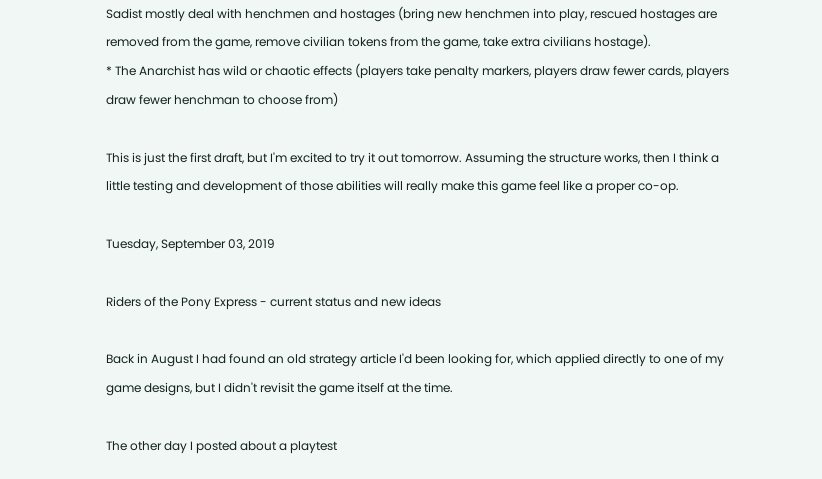Sadist mostly deal with henchmen and hostages (bring new henchmen into play, rescued hostages are removed from the game, remove civilian tokens from the game, take extra civilians hostage).
* The Anarchist has wild or chaotic effects (players take penalty markers, players draw fewer cards, players draw fewer henchman to choose from)

This is just the first draft, but I'm excited to try it out tomorrow. Assuming the structure works, then I think a little testing and development of those abilities will really make this game feel like a proper co-op.

Tuesday, September 03, 2019

Riders of the Pony Express - current status and new ideas

Back in August I had found an old strategy article I'd been looking for, which applied directly to one of my game designs, but I didn't revisit the game itself at the time.

The other day I posted about a playtest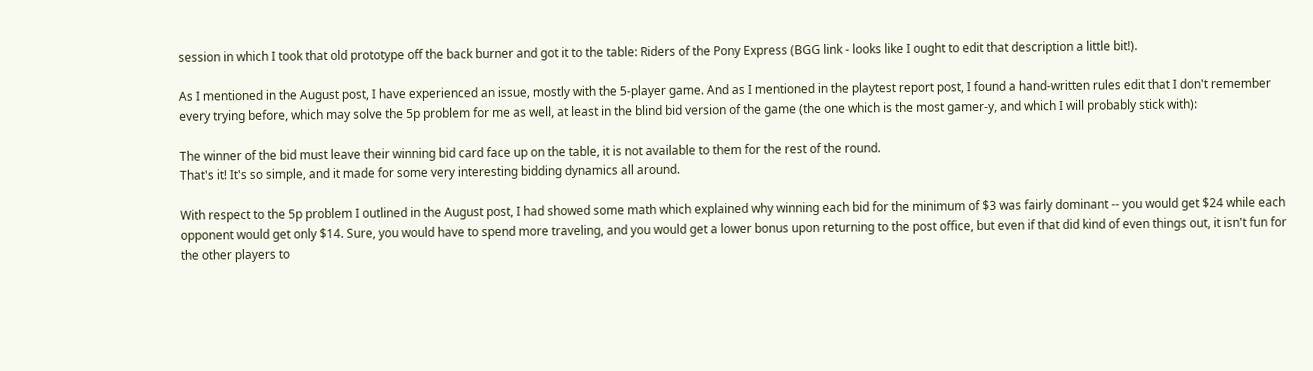session in which I took that old prototype off the back burner and got it to the table: Riders of the Pony Express (BGG link - looks like I ought to edit that description a little bit!).

As I mentioned in the August post, I have experienced an issue, mostly with the 5-player game. And as I mentioned in the playtest report post, I found a hand-written rules edit that I don't remember every trying before, which may solve the 5p problem for me as well, at least in the blind bid version of the game (the one which is the most gamer-y, and which I will probably stick with):

The winner of the bid must leave their winning bid card face up on the table, it is not available to them for the rest of the round.
That's it! It's so simple, and it made for some very interesting bidding dynamics all around.

With respect to the 5p problem I outlined in the August post, I had showed some math which explained why winning each bid for the minimum of $3 was fairly dominant -- you would get $24 while each opponent would get only $14. Sure, you would have to spend more traveling, and you would get a lower bonus upon returning to the post office, but even if that did kind of even things out, it isn't fun for the other players to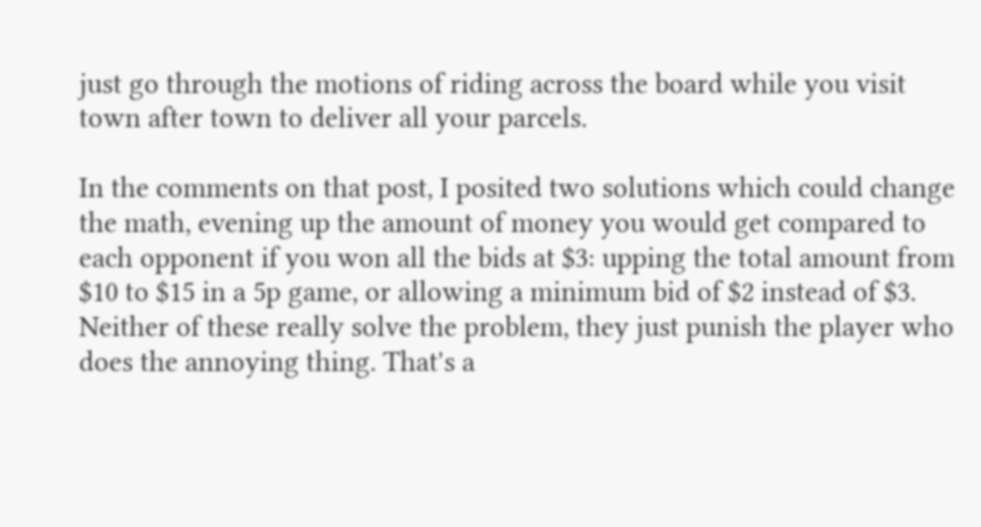just go through the motions of riding across the board while you visit town after town to deliver all your parcels.

In the comments on that post, I posited two solutions which could change the math, evening up the amount of money you would get compared to each opponent if you won all the bids at $3: upping the total amount from $10 to $15 in a 5p game, or allowing a minimum bid of $2 instead of $3. Neither of these really solve the problem, they just punish the player who does the annoying thing. That's a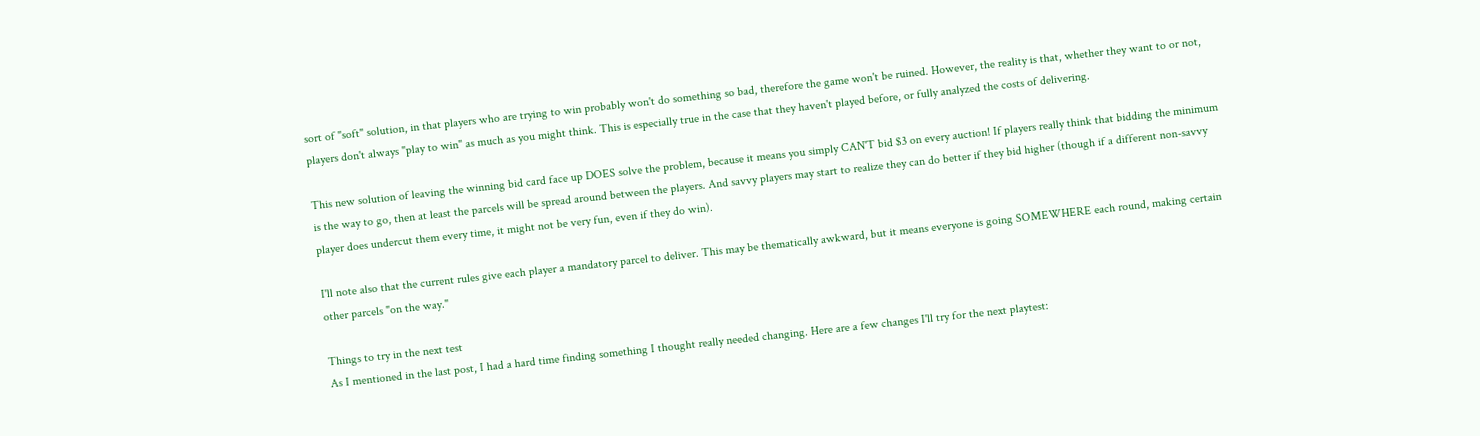sort of "soft" solution, in that players who are trying to win probably won't do something so bad, therefore the game won't be ruined. However, the reality is that, whether they want to or not, players don't always "play to win" as much as you might think. This is especially true in the case that they haven't played before, or fully analyzed the costs of delivering.

This new solution of leaving the winning bid card face up DOES solve the problem, because it means you simply CAN'T bid $3 on every auction! If players really think that bidding the minimum is the way to go, then at least the parcels will be spread around between the players. And savvy players may start to realize they can do better if they bid higher (though if a different non-savvy player does undercut them every time, it might not be very fun, even if they do win).

I'll note also that the current rules give each player a mandatory parcel to deliver. This may be thematically awkward, but it means everyone is going SOMEWHERE each round, making certain other parcels "on the way."

Things to try in the next test
As I mentioned in the last post, I had a hard time finding something I thought really needed changing. Here are a few changes I'll try for the next playtest: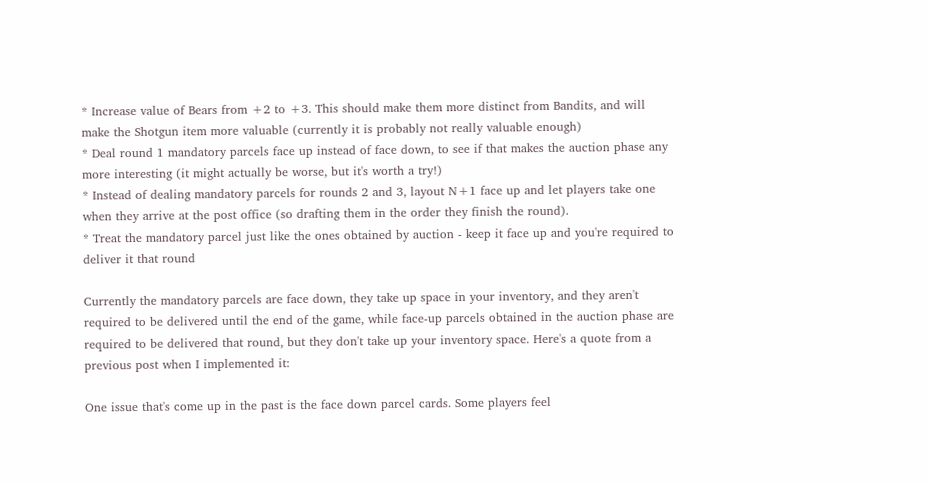* Increase value of Bears from +2 to +3. This should make them more distinct from Bandits, and will make the Shotgun item more valuable (currently it is probably not really valuable enough)
* Deal round 1 mandatory parcels face up instead of face down, to see if that makes the auction phase any more interesting (it might actually be worse, but it's worth a try!)
* Instead of dealing mandatory parcels for rounds 2 and 3, layout N+1 face up and let players take one when they arrive at the post office (so drafting them in the order they finish the round).
* Treat the mandatory parcel just like the ones obtained by auction - keep it face up and you're required to deliver it that round

Currently the mandatory parcels are face down, they take up space in your inventory, and they aren't required to be delivered until the end of the game, while face-up parcels obtained in the auction phase are required to be delivered that round, but they don't take up your inventory space. Here's a quote from a previous post when I implemented it:

One issue that's come up in the past is the face down parcel cards. Some players feel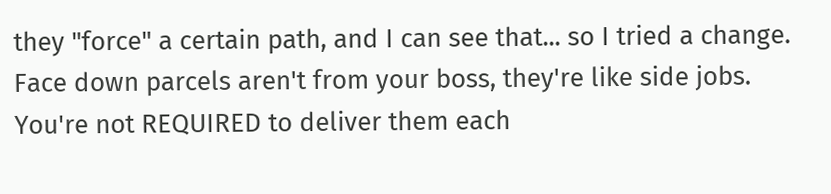they "force" a certain path, and I can see that... so I tried a change. Face down parcels aren't from your boss, they're like side jobs. You're not REQUIRED to deliver them each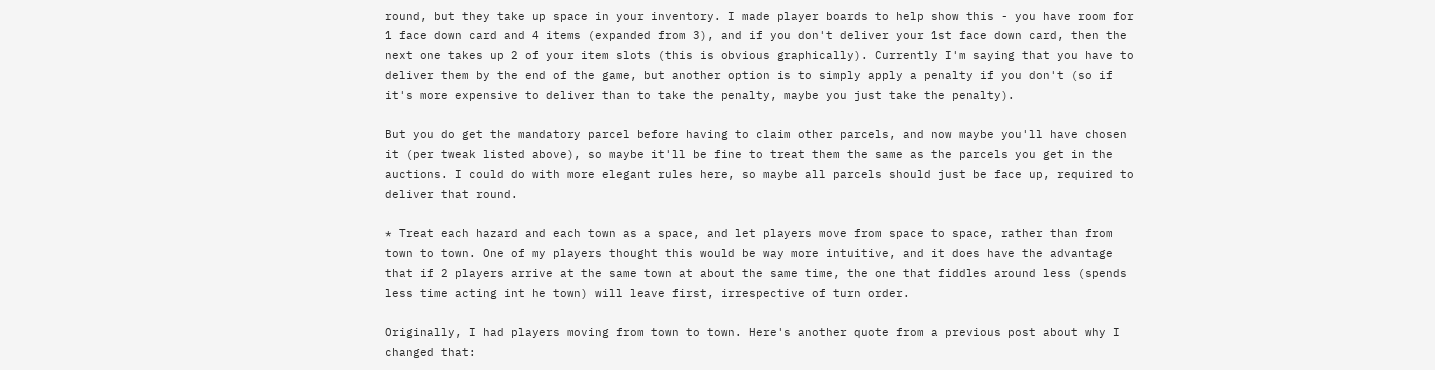round, but they take up space in your inventory. I made player boards to help show this - you have room for 1 face down card and 4 items (expanded from 3), and if you don't deliver your 1st face down card, then the next one takes up 2 of your item slots (this is obvious graphically). Currently I'm saying that you have to deliver them by the end of the game, but another option is to simply apply a penalty if you don't (so if it's more expensive to deliver than to take the penalty, maybe you just take the penalty).

But you do get the mandatory parcel before having to claim other parcels, and now maybe you'll have chosen it (per tweak listed above), so maybe it'll be fine to treat them the same as the parcels you get in the auctions. I could do with more elegant rules here, so maybe all parcels should just be face up, required to deliver that round.

* Treat each hazard and each town as a space, and let players move from space to space, rather than from town to town. One of my players thought this would be way more intuitive, and it does have the advantage that if 2 players arrive at the same town at about the same time, the one that fiddles around less (spends less time acting int he town) will leave first, irrespective of turn order.

Originally, I had players moving from town to town. Here's another quote from a previous post about why I changed that: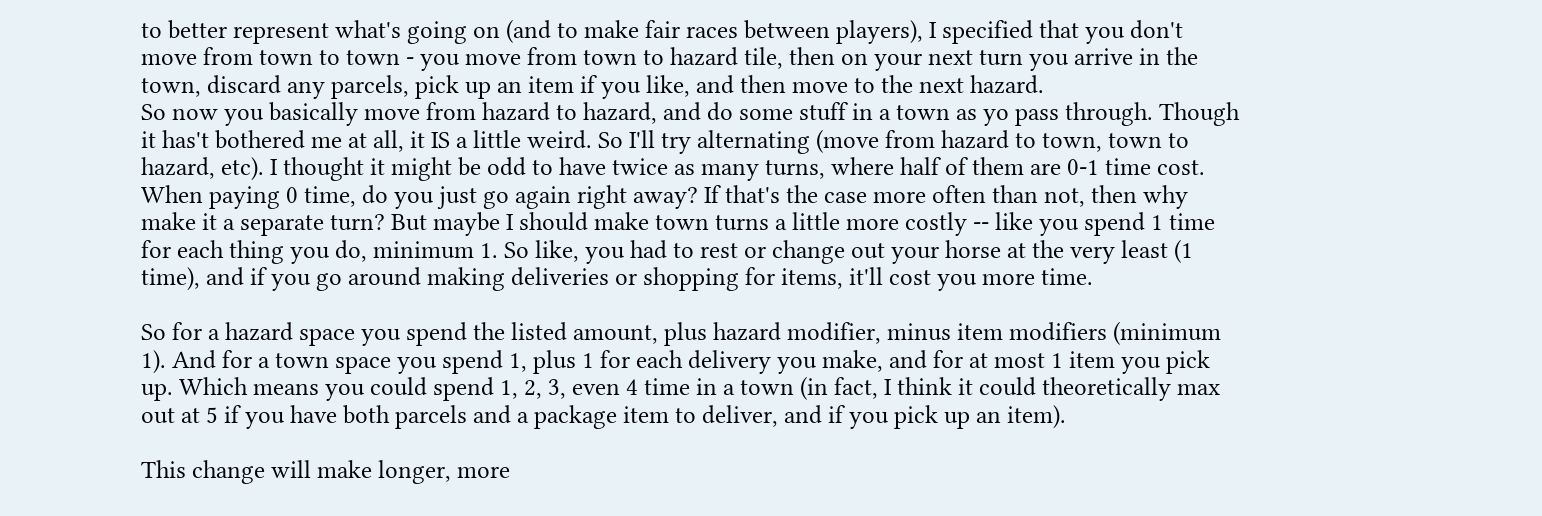to better represent what's going on (and to make fair races between players), I specified that you don't move from town to town - you move from town to hazard tile, then on your next turn you arrive in the town, discard any parcels, pick up an item if you like, and then move to the next hazard.
So now you basically move from hazard to hazard, and do some stuff in a town as yo pass through. Though it has't bothered me at all, it IS a little weird. So I'll try alternating (move from hazard to town, town to hazard, etc). I thought it might be odd to have twice as many turns, where half of them are 0-1 time cost. When paying 0 time, do you just go again right away? If that's the case more often than not, then why make it a separate turn? But maybe I should make town turns a little more costly -- like you spend 1 time for each thing you do, minimum 1. So like, you had to rest or change out your horse at the very least (1 time), and if you go around making deliveries or shopping for items, it'll cost you more time.

So for a hazard space you spend the listed amount, plus hazard modifier, minus item modifiers (minimum 1). And for a town space you spend 1, plus 1 for each delivery you make, and for at most 1 item you pick up. Which means you could spend 1, 2, 3, even 4 time in a town (in fact, I think it could theoretically max out at 5 if you have both parcels and a package item to deliver, and if you pick up an item).

This change will make longer, more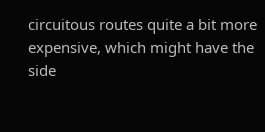circuitous routes quite a bit more expensive, which might have the side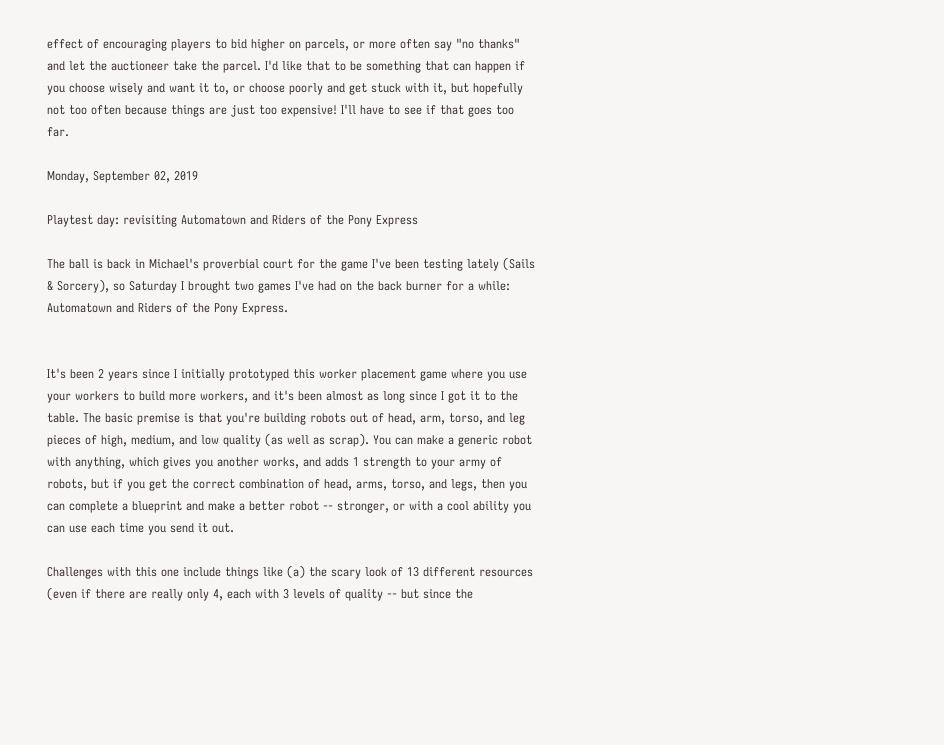effect of encouraging players to bid higher on parcels, or more often say "no thanks" and let the auctioneer take the parcel. I'd like that to be something that can happen if you choose wisely and want it to, or choose poorly and get stuck with it, but hopefully not too often because things are just too expensive! I'll have to see if that goes too far.

Monday, September 02, 2019

Playtest day: revisiting Automatown and Riders of the Pony Express

The ball is back in Michael's proverbial court for the game I've been testing lately (Sails & Sorcery), so Saturday I brought two games I've had on the back burner for a while: Automatown and Riders of the Pony Express.


It's been 2 years since I initially prototyped this worker placement game where you use your workers to build more workers, and it's been almost as long since I got it to the table. The basic premise is that you're building robots out of head, arm, torso, and leg pieces of high, medium, and low quality (as well as scrap). You can make a generic robot with anything, which gives you another works, and adds 1 strength to your army of robots, but if you get the correct combination of head, arms, torso, and legs, then you can complete a blueprint and make a better robot -- stronger, or with a cool ability you can use each time you send it out.

Challenges with this one include things like (a) the scary look of 13 different resources (even if there are really only 4, each with 3 levels of quality -- but since the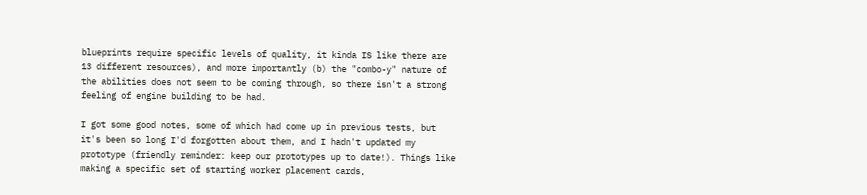blueprints require specific levels of quality, it kinda IS like there are 13 different resources), and more importantly (b) the "combo-y" nature of the abilities does not seem to be coming through, so there isn't a strong feeling of engine building to be had.

I got some good notes, some of which had come up in previous tests, but it's been so long I'd forgotten about them, and I hadn't updated my prototype (friendly reminder: keep our prototypes up to date!). Things like making a specific set of starting worker placement cards,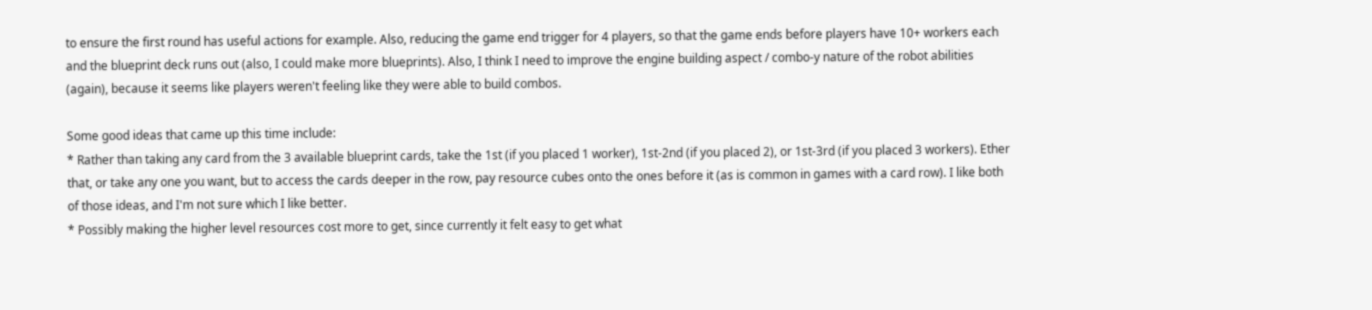to ensure the first round has useful actions for example. Also, reducing the game end trigger for 4 players, so that the game ends before players have 10+ workers each and the blueprint deck runs out (also, I could make more blueprints). Also, I think I need to improve the engine building aspect / combo-y nature of the robot abilities (again), because it seems like players weren't feeling like they were able to build combos.

Some good ideas that came up this time include:
* Rather than taking any card from the 3 available blueprint cards, take the 1st (if you placed 1 worker), 1st-2nd (if you placed 2), or 1st-3rd (if you placed 3 workers). Ether that, or take any one you want, but to access the cards deeper in the row, pay resource cubes onto the ones before it (as is common in games with a card row). I like both of those ideas, and I'm not sure which I like better.
* Possibly making the higher level resources cost more to get, since currently it felt easy to get what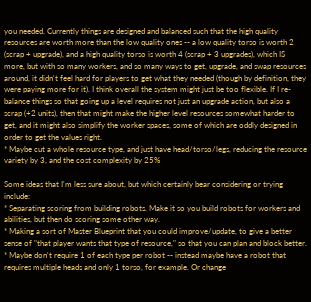you needed. Currently things are designed and balanced such that the high quality resources are worth more than the low quality ones -- a low quality torso is worth 2 (scrap + upgrade), and a high quality torso is worth 4 (scrap + 3 upgrades), which IS more, but with so many workers, and so many ways to get, upgrade, and swap resources around, it didn't feel hard for players to get what they needed (though by definition, they were paying more for it). I think overall the system might just be too flexible. If I re-balance things so that going up a level requires not just an upgrade action, but also a scrap (+2 units), then that might make the higher level resources somewhat harder to get, and it might also simplify the worker spaces, some of which are oddly designed in order to get the values right.
* Maybe cut a whole resource type, and just have head/torso/legs, reducing the resource variety by 3, and the cost complexity by 25%

Some ideas that I'm less sure about, but which certainly bear considering or trying include:
* Separating scoring from building robots. Make it so you build robots for workers and abilities, but then do scoring some other way.
* Making a sort of Master Blueprint that you could improve/update, to give a better sense of "that player wants that type of resource," so that you can plan and block better.
* Maybe don't require 1 of each type per robot -- instead maybe have a robot that requires multiple heads and only 1 torso, for example. Or change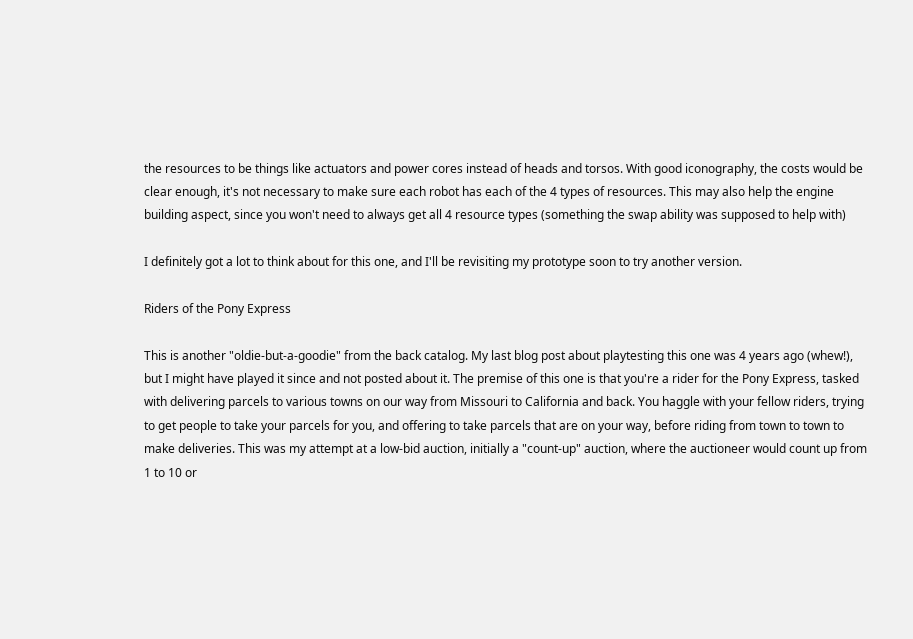the resources to be things like actuators and power cores instead of heads and torsos. With good iconography, the costs would be clear enough, it's not necessary to make sure each robot has each of the 4 types of resources. This may also help the engine building aspect, since you won't need to always get all 4 resource types (something the swap ability was supposed to help with)

I definitely got a lot to think about for this one, and I'll be revisiting my prototype soon to try another version.

Riders of the Pony Express

This is another "oldie-but-a-goodie" from the back catalog. My last blog post about playtesting this one was 4 years ago (whew!), but I might have played it since and not posted about it. The premise of this one is that you're a rider for the Pony Express, tasked with delivering parcels to various towns on our way from Missouri to California and back. You haggle with your fellow riders, trying to get people to take your parcels for you, and offering to take parcels that are on your way, before riding from town to town to make deliveries. This was my attempt at a low-bid auction, initially a "count-up" auction, where the auctioneer would count up from 1 to 10 or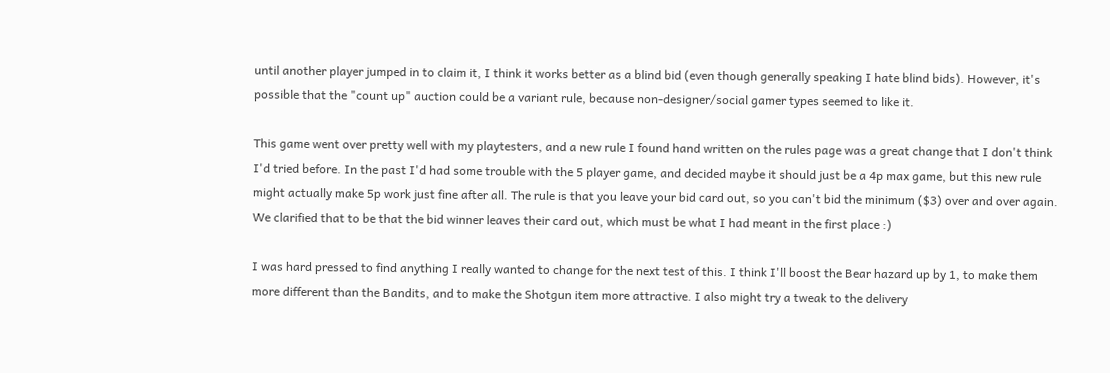until another player jumped in to claim it, I think it works better as a blind bid (even though generally speaking I hate blind bids). However, it's possible that the "count up" auction could be a variant rule, because non-designer/social gamer types seemed to like it.

This game went over pretty well with my playtesters, and a new rule I found hand written on the rules page was a great change that I don't think I'd tried before. In the past I'd had some trouble with the 5 player game, and decided maybe it should just be a 4p max game, but this new rule might actually make 5p work just fine after all. The rule is that you leave your bid card out, so you can't bid the minimum ($3) over and over again. We clarified that to be that the bid winner leaves their card out, which must be what I had meant in the first place :)

I was hard pressed to find anything I really wanted to change for the next test of this. I think I'll boost the Bear hazard up by 1, to make them more different than the Bandits, and to make the Shotgun item more attractive. I also might try a tweak to the delivery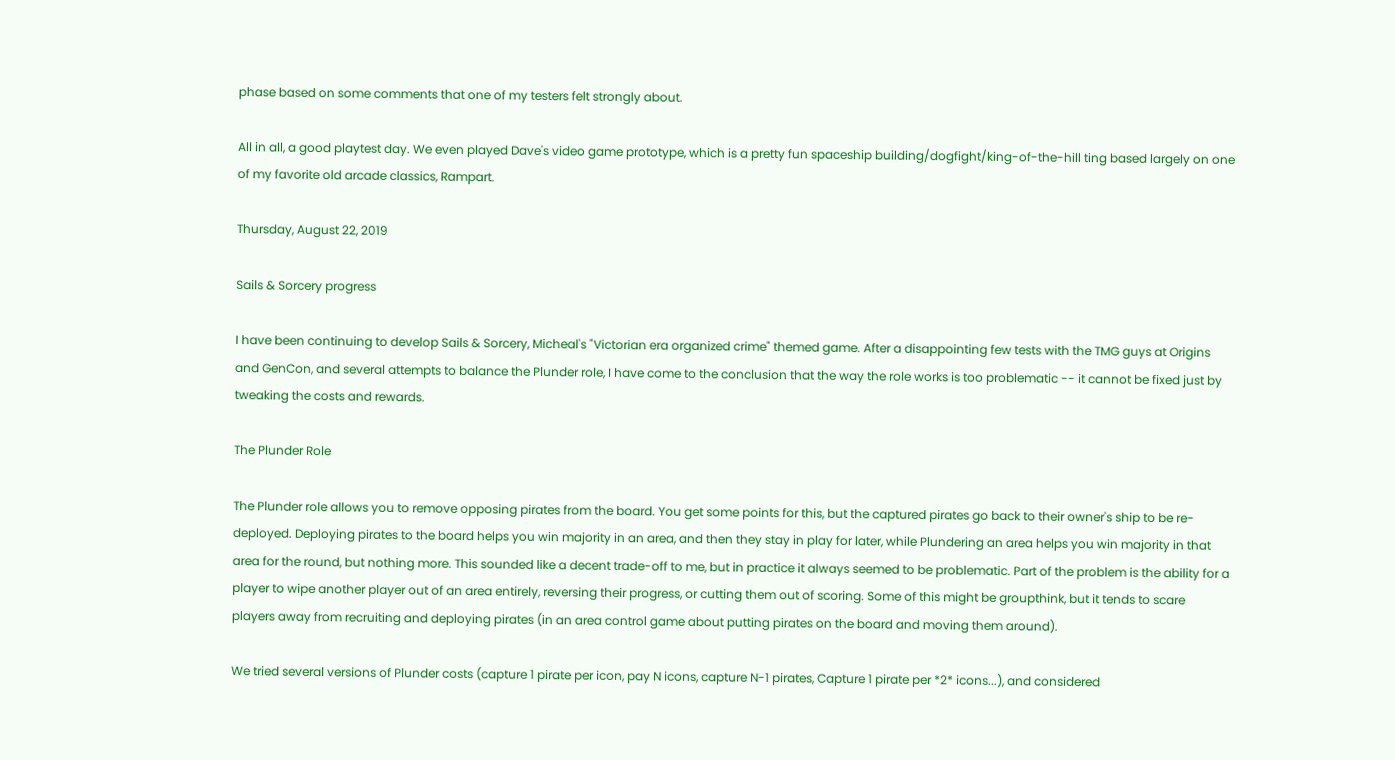phase based on some comments that one of my testers felt strongly about.

All in all, a good playtest day. We even played Dave's video game prototype, which is a pretty fun spaceship building/dogfight/king-of-the-hill ting based largely on one of my favorite old arcade classics, Rampart.

Thursday, August 22, 2019

Sails & Sorcery progress

I have been continuing to develop Sails & Sorcery, Micheal's "Victorian era organized crime" themed game. After a disappointing few tests with the TMG guys at Origins and GenCon, and several attempts to balance the Plunder role, I have come to the conclusion that the way the role works is too problematic -- it cannot be fixed just by tweaking the costs and rewards.

The Plunder Role

The Plunder role allows you to remove opposing pirates from the board. You get some points for this, but the captured pirates go back to their owner's ship to be re-deployed. Deploying pirates to the board helps you win majority in an area, and then they stay in play for later, while Plundering an area helps you win majority in that area for the round, but nothing more. This sounded like a decent trade-off to me, but in practice it always seemed to be problematic. Part of the problem is the ability for a player to wipe another player out of an area entirely, reversing their progress, or cutting them out of scoring. Some of this might be groupthink, but it tends to scare players away from recruiting and deploying pirates (in an area control game about putting pirates on the board and moving them around).

We tried several versions of Plunder costs (capture 1 pirate per icon, pay N icons, capture N-1 pirates, Capture 1 pirate per *2* icons...), and considered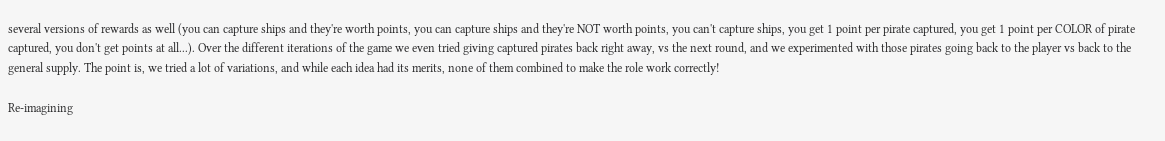several versions of rewards as well (you can capture ships and they're worth points, you can capture ships and they're NOT worth points, you can't capture ships, you get 1 point per pirate captured, you get 1 point per COLOR of pirate captured, you don't get points at all...). Over the different iterations of the game we even tried giving captured pirates back right away, vs the next round, and we experimented with those pirates going back to the player vs back to the general supply. The point is, we tried a lot of variations, and while each idea had its merits, none of them combined to make the role work correctly!

Re-imagining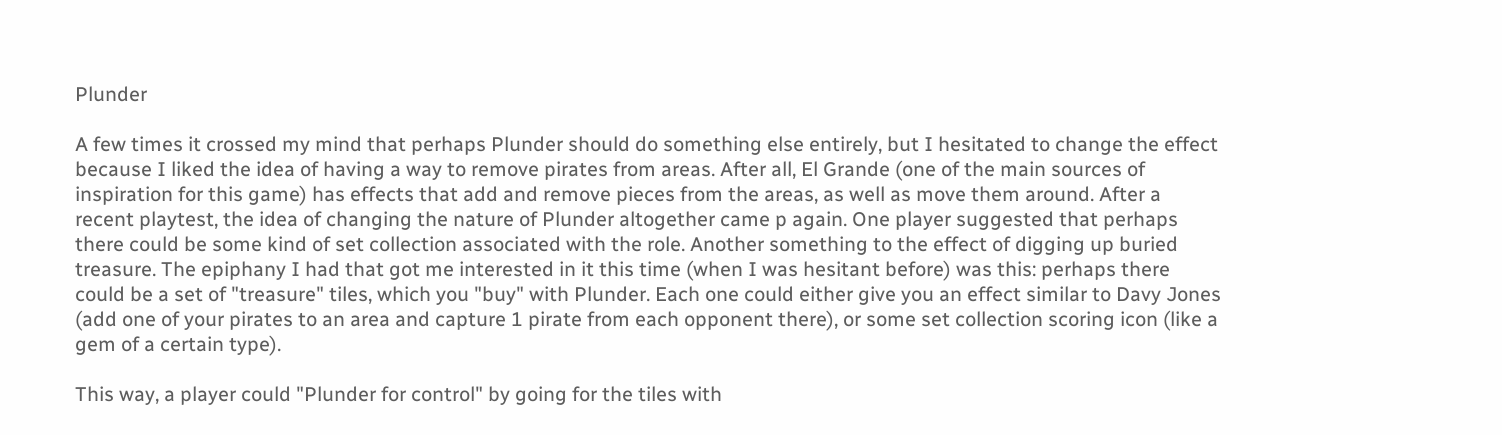Plunder

A few times it crossed my mind that perhaps Plunder should do something else entirely, but I hesitated to change the effect because I liked the idea of having a way to remove pirates from areas. After all, El Grande (one of the main sources of inspiration for this game) has effects that add and remove pieces from the areas, as well as move them around. After a recent playtest, the idea of changing the nature of Plunder altogether came p again. One player suggested that perhaps there could be some kind of set collection associated with the role. Another something to the effect of digging up buried treasure. The epiphany I had that got me interested in it this time (when I was hesitant before) was this: perhaps there could be a set of "treasure" tiles, which you "buy" with Plunder. Each one could either give you an effect similar to Davy Jones (add one of your pirates to an area and capture 1 pirate from each opponent there), or some set collection scoring icon (like a gem of a certain type).

This way, a player could "Plunder for control" by going for the tiles with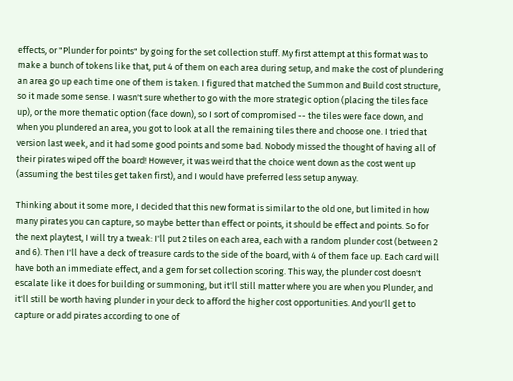effects, or "Plunder for points" by going for the set collection stuff. My first attempt at this format was to make a bunch of tokens like that, put 4 of them on each area during setup, and make the cost of plundering an area go up each time one of them is taken. I figured that matched the Summon and Build cost structure, so it made some sense. I wasn't sure whether to go with the more strategic option (placing the tiles face up), or the more thematic option (face down), so I sort of compromised -- the tiles were face down, and when you plundered an area, you got to look at all the remaining tiles there and choose one. I tried that version last week, and it had some good points and some bad. Nobody missed the thought of having all of their pirates wiped off the board! However, it was weird that the choice went down as the cost went up (assuming the best tiles get taken first), and I would have preferred less setup anyway.

Thinking about it some more, I decided that this new format is similar to the old one, but limited in how many pirates you can capture, so maybe better than effect or points, it should be effect and points. So for the next playtest, I will try a tweak: I'll put 2 tiles on each area, each with a random plunder cost (between 2 and 6). Then I'll have a deck of treasure cards to the side of the board, with 4 of them face up. Each card will have both an immediate effect, and a gem for set collection scoring. This way, the plunder cost doesn't escalate like it does for building or summoning, but it'll still matter where you are when you Plunder, and it'll still be worth having plunder in your deck to afford the higher cost opportunities. And you'll get to capture or add pirates according to one of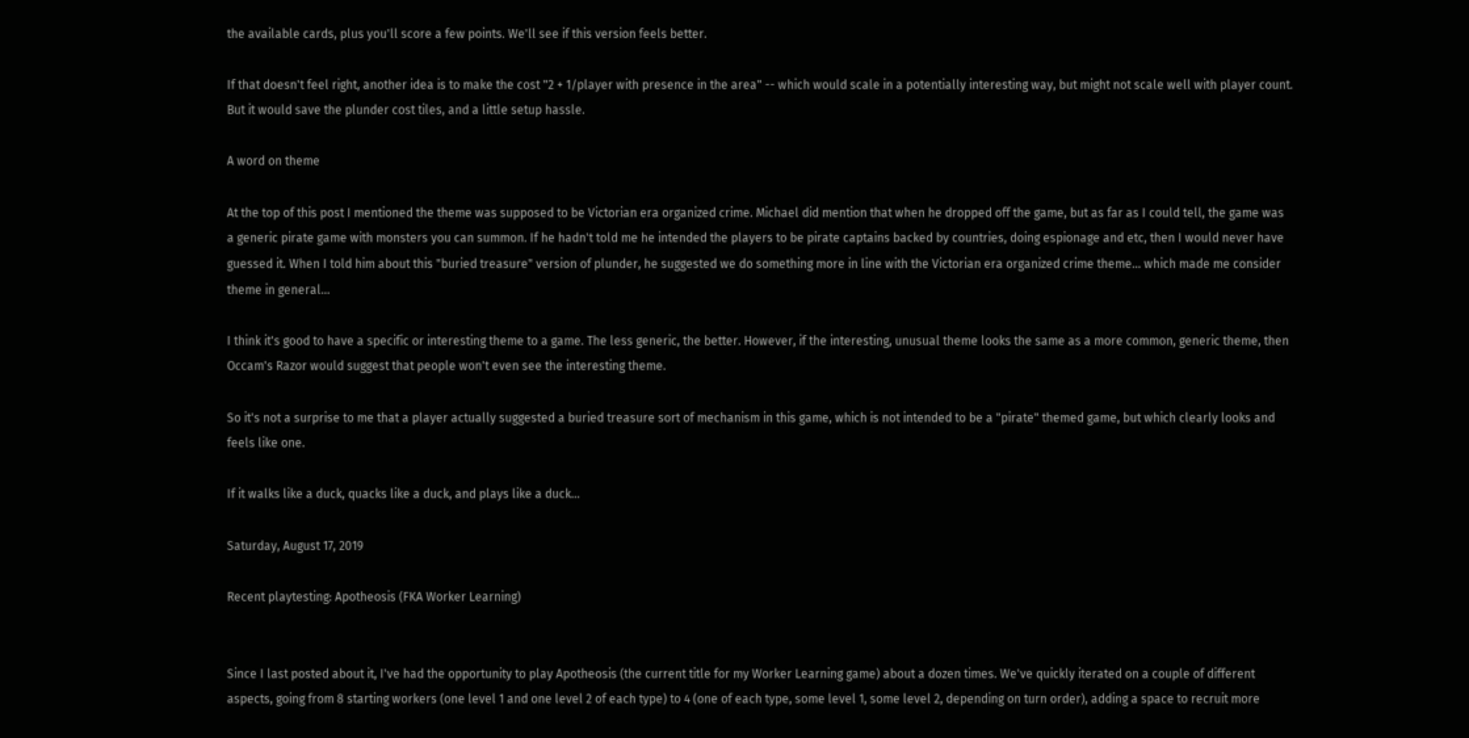the available cards, plus you'll score a few points. We'll see if this version feels better.

If that doesn't feel right, another idea is to make the cost "2 + 1/player with presence in the area" -- which would scale in a potentially interesting way, but might not scale well with player count. But it would save the plunder cost tiles, and a little setup hassle.

A word on theme

At the top of this post I mentioned the theme was supposed to be Victorian era organized crime. Michael did mention that when he dropped off the game, but as far as I could tell, the game was a generic pirate game with monsters you can summon. If he hadn't told me he intended the players to be pirate captains backed by countries, doing espionage and etc, then I would never have guessed it. When I told him about this "buried treasure" version of plunder, he suggested we do something more in line with the Victorian era organized crime theme... which made me consider theme in general...

I think it's good to have a specific or interesting theme to a game. The less generic, the better. However, if the interesting, unusual theme looks the same as a more common, generic theme, then Occam's Razor would suggest that people won't even see the interesting theme.

So it's not a surprise to me that a player actually suggested a buried treasure sort of mechanism in this game, which is not intended to be a "pirate" themed game, but which clearly looks and feels like one.

If it walks like a duck, quacks like a duck, and plays like a duck...

Saturday, August 17, 2019

Recent playtesting: Apotheosis (FKA Worker Learning)


Since I last posted about it, I've had the opportunity to play Apotheosis (the current title for my Worker Learning game) about a dozen times. We've quickly iterated on a couple of different aspects, going from 8 starting workers (one level 1 and one level 2 of each type) to 4 (one of each type, some level 1, some level 2, depending on turn order), adding a space to recruit more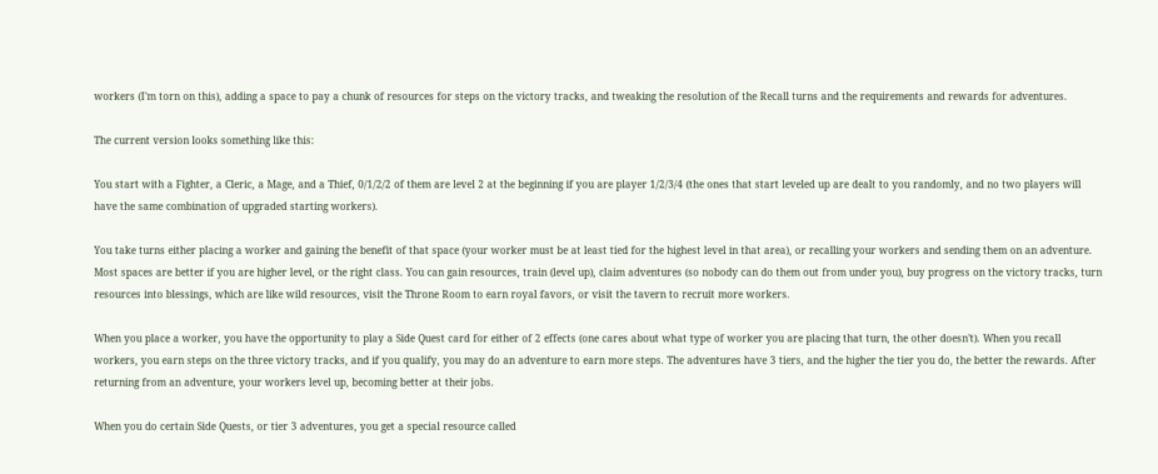workers (I'm torn on this), adding a space to pay a chunk of resources for steps on the victory tracks, and tweaking the resolution of the Recall turns and the requirements and rewards for adventures.

The current version looks something like this:

You start with a Fighter, a Cleric, a Mage, and a Thief, 0/1/2/2 of them are level 2 at the beginning if you are player 1/2/3/4 (the ones that start leveled up are dealt to you randomly, and no two players will have the same combination of upgraded starting workers).

You take turns either placing a worker and gaining the benefit of that space (your worker must be at least tied for the highest level in that area), or recalling your workers and sending them on an adventure. Most spaces are better if you are higher level, or the right class. You can gain resources, train (level up), claim adventures (so nobody can do them out from under you), buy progress on the victory tracks, turn resources into blessings, which are like wild resources, visit the Throne Room to earn royal favors, or visit the tavern to recruit more workers.

When you place a worker, you have the opportunity to play a Side Quest card for either of 2 effects (one cares about what type of worker you are placing that turn, the other doesn't). When you recall workers, you earn steps on the three victory tracks, and if you qualify, you may do an adventure to earn more steps. The adventures have 3 tiers, and the higher the tier you do, the better the rewards. After returning from an adventure, your workers level up, becoming better at their jobs.

When you do certain Side Quests, or tier 3 adventures, you get a special resource called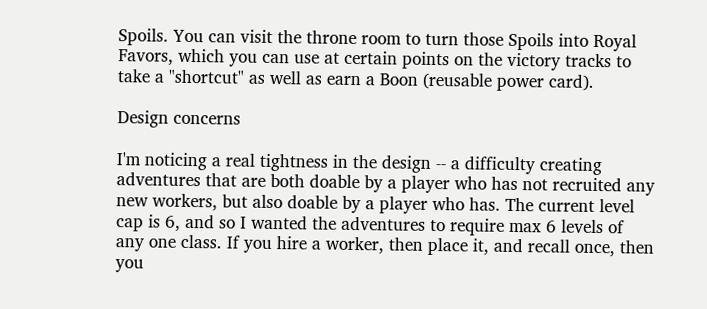Spoils. You can visit the throne room to turn those Spoils into Royal Favors, which you can use at certain points on the victory tracks to take a "shortcut" as well as earn a Boon (reusable power card).

Design concerns

I'm noticing a real tightness in the design -- a difficulty creating adventures that are both doable by a player who has not recruited any new workers, but also doable by a player who has. The current level cap is 6, and so I wanted the adventures to require max 6 levels of any one class. If you hire a worker, then place it, and recall once, then you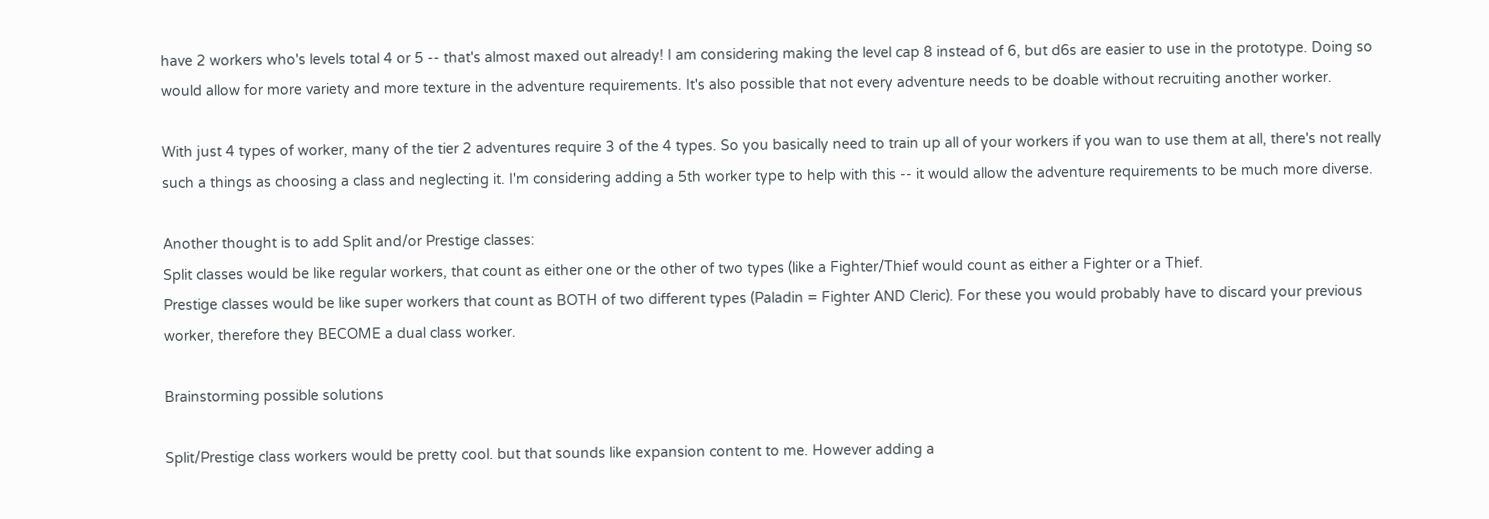have 2 workers who's levels total 4 or 5 -- that's almost maxed out already! I am considering making the level cap 8 instead of 6, but d6s are easier to use in the prototype. Doing so would allow for more variety and more texture in the adventure requirements. It's also possible that not every adventure needs to be doable without recruiting another worker.

With just 4 types of worker, many of the tier 2 adventures require 3 of the 4 types. So you basically need to train up all of your workers if you wan to use them at all, there's not really such a things as choosing a class and neglecting it. I'm considering adding a 5th worker type to help with this -- it would allow the adventure requirements to be much more diverse.

Another thought is to add Split and/or Prestige classes:
Split classes would be like regular workers, that count as either one or the other of two types (like a Fighter/Thief would count as either a Fighter or a Thief.
Prestige classes would be like super workers that count as BOTH of two different types (Paladin = Fighter AND Cleric). For these you would probably have to discard your previous worker, therefore they BECOME a dual class worker.

Brainstorming possible solutions

Split/Prestige class workers would be pretty cool. but that sounds like expansion content to me. However adding a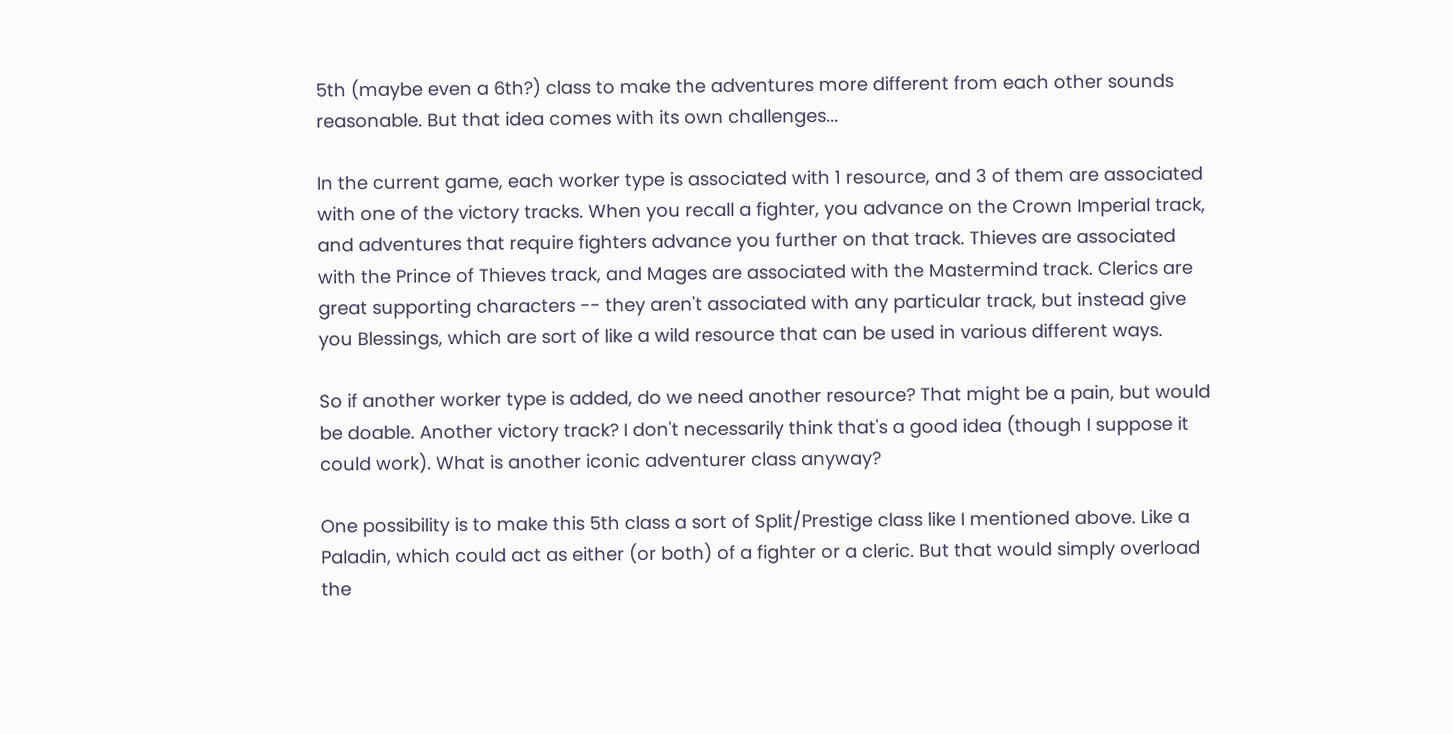5th (maybe even a 6th?) class to make the adventures more different from each other sounds reasonable. But that idea comes with its own challenges...

In the current game, each worker type is associated with 1 resource, and 3 of them are associated with one of the victory tracks. When you recall a fighter, you advance on the Crown Imperial track, and adventures that require fighters advance you further on that track. Thieves are associated with the Prince of Thieves track, and Mages are associated with the Mastermind track. Clerics are great supporting characters -- they aren't associated with any particular track, but instead give you Blessings, which are sort of like a wild resource that can be used in various different ways.

So if another worker type is added, do we need another resource? That might be a pain, but would be doable. Another victory track? I don't necessarily think that's a good idea (though I suppose it could work). What is another iconic adventurer class anyway?

One possibility is to make this 5th class a sort of Split/Prestige class like I mentioned above. Like a Paladin, which could act as either (or both) of a fighter or a cleric. But that would simply overload the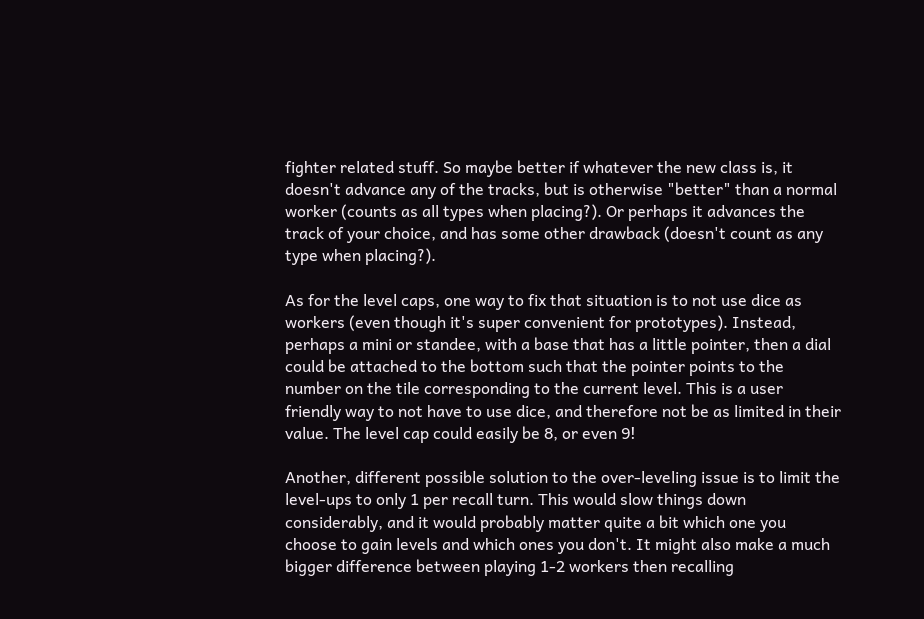fighter related stuff. So maybe better if whatever the new class is, it doesn't advance any of the tracks, but is otherwise "better" than a normal worker (counts as all types when placing?). Or perhaps it advances the track of your choice, and has some other drawback (doesn't count as any type when placing?).

As for the level caps, one way to fix that situation is to not use dice as workers (even though it's super convenient for prototypes). Instead, perhaps a mini or standee, with a base that has a little pointer, then a dial could be attached to the bottom such that the pointer points to the number on the tile corresponding to the current level. This is a user friendly way to not have to use dice, and therefore not be as limited in their value. The level cap could easily be 8, or even 9!

Another, different possible solution to the over-leveling issue is to limit the level-ups to only 1 per recall turn. This would slow things down considerably, and it would probably matter quite a bit which one you choose to gain levels and which ones you don't. It might also make a much bigger difference between playing 1-2 workers then recalling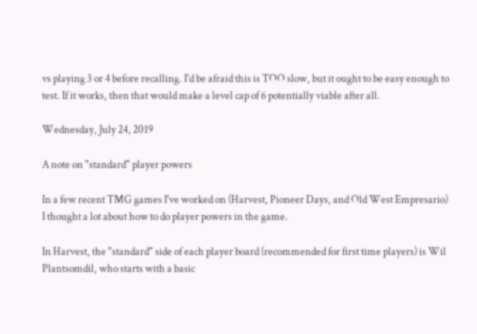vs playing 3 or 4 before recalling. I'd be afraid this is TOO slow, but it ought to be easy enough to test. If it works, then that would make a level cap of 6 potentially viable after all.

Wednesday, July 24, 2019

A note on "standard" player powers

In a few recent TMG games I've worked on (Harvest, Pioneer Days, and Old West Empresario) I thought a lot about how to do player powers in the game.

In Harvest, the "standard" side of each player board (recommended for first time players) is Wil Plantsomdil, who starts with a basic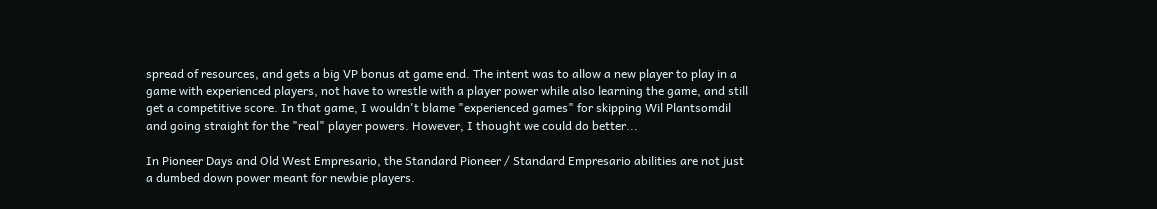spread of resources, and gets a big VP bonus at game end. The intent was to allow a new player to play in a game with experienced players, not have to wrestle with a player power while also learning the game, and still get a competitive score. In that game, I wouldn't blame "experienced games" for skipping Wil Plantsomdil and going straight for the "real" player powers. However, I thought we could do better...

In Pioneer Days and Old West Empresario, the Standard Pioneer / Standard Empresario abilities are not just a dumbed down power meant for newbie players.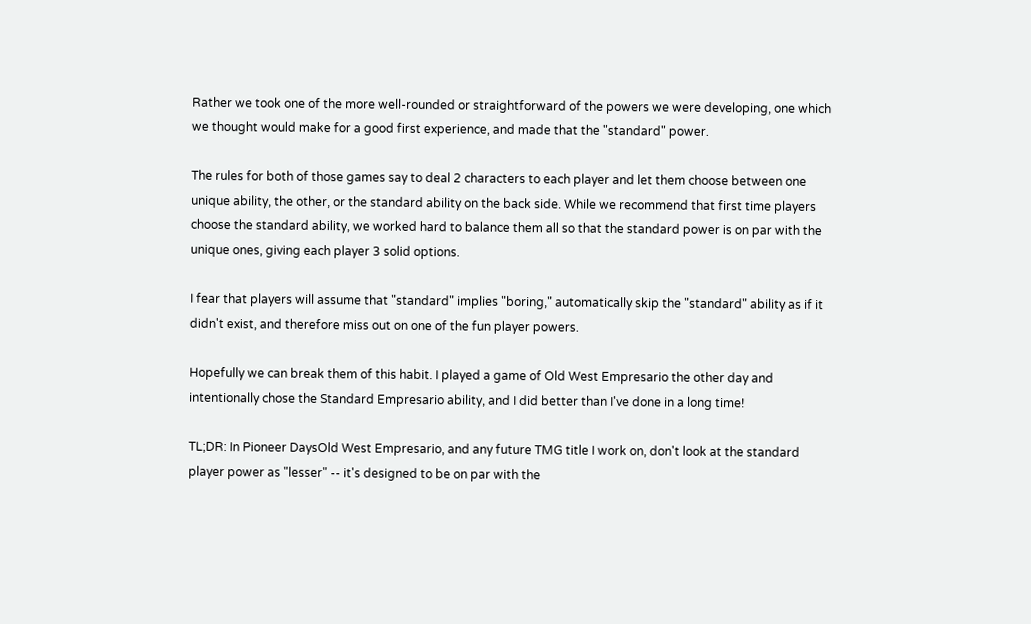Rather we took one of the more well-rounded or straightforward of the powers we were developing, one which we thought would make for a good first experience, and made that the "standard" power.

The rules for both of those games say to deal 2 characters to each player and let them choose between one unique ability, the other, or the standard ability on the back side. While we recommend that first time players choose the standard ability, we worked hard to balance them all so that the standard power is on par with the unique ones, giving each player 3 solid options.

I fear that players will assume that "standard" implies "boring," automatically skip the "standard" ability as if it didn't exist, and therefore miss out on one of the fun player powers.

Hopefully we can break them of this habit. I played a game of Old West Empresario the other day and intentionally chose the Standard Empresario ability, and I did better than I've done in a long time!

TL;DR: In Pioneer DaysOld West Empresario, and any future TMG title I work on, don't look at the standard player power as "lesser" -- it's designed to be on par with the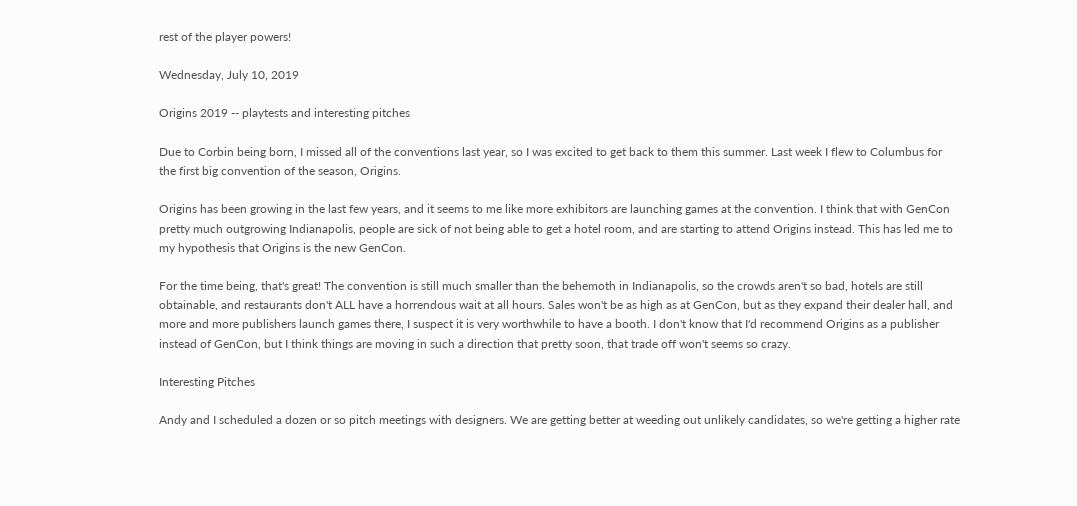rest of the player powers!

Wednesday, July 10, 2019

Origins 2019 -- playtests and interesting pitches

Due to Corbin being born, I missed all of the conventions last year, so I was excited to get back to them this summer. Last week I flew to Columbus for the first big convention of the season, Origins.

Origins has been growing in the last few years, and it seems to me like more exhibitors are launching games at the convention. I think that with GenCon pretty much outgrowing Indianapolis, people are sick of not being able to get a hotel room, and are starting to attend Origins instead. This has led me to my hypothesis that Origins is the new GenCon.

For the time being, that's great! The convention is still much smaller than the behemoth in Indianapolis, so the crowds aren't so bad, hotels are still obtainable, and restaurants don't ALL have a horrendous wait at all hours. Sales won't be as high as at GenCon, but as they expand their dealer hall, and more and more publishers launch games there, I suspect it is very worthwhile to have a booth. I don't know that I'd recommend Origins as a publisher instead of GenCon, but I think things are moving in such a direction that pretty soon, that trade off won't seems so crazy.

Interesting Pitches

Andy and I scheduled a dozen or so pitch meetings with designers. We are getting better at weeding out unlikely candidates, so we're getting a higher rate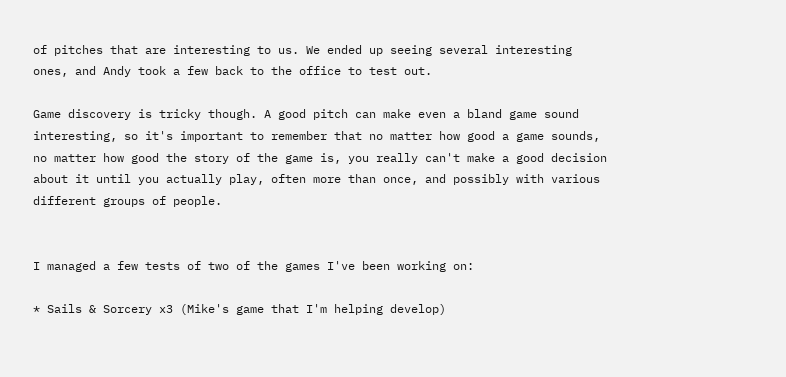of pitches that are interesting to us. We ended up seeing several interesting ones, and Andy took a few back to the office to test out.

Game discovery is tricky though. A good pitch can make even a bland game sound interesting, so it's important to remember that no matter how good a game sounds, no matter how good the story of the game is, you really can't make a good decision about it until you actually play, often more than once, and possibly with various different groups of people.


I managed a few tests of two of the games I've been working on:

* Sails & Sorcery x3 (Mike's game that I'm helping develop)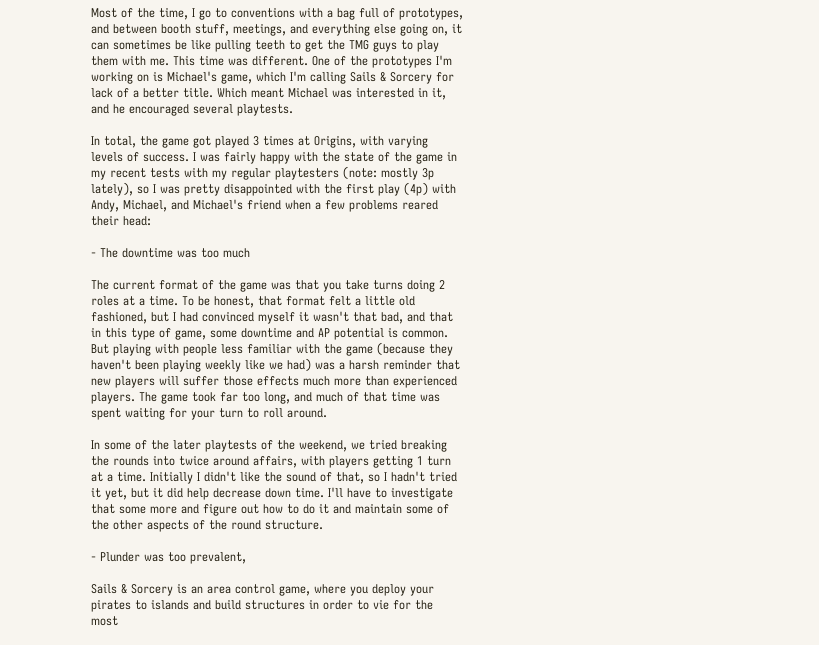Most of the time, I go to conventions with a bag full of prototypes, and between booth stuff, meetings, and everything else going on, it can sometimes be like pulling teeth to get the TMG guys to play them with me. This time was different. One of the prototypes I'm working on is Michael's game, which I'm calling Sails & Sorcery for lack of a better title. Which meant Michael was interested in it, and he encouraged several playtests.

In total, the game got played 3 times at Origins, with varying levels of success. I was fairly happy with the state of the game in my recent tests with my regular playtesters (note: mostly 3p lately), so I was pretty disappointed with the first play (4p) with Andy, Michael, and Michael's friend when a few problems reared their head:

- The downtime was too much

The current format of the game was that you take turns doing 2 roles at a time. To be honest, that format felt a little old fashioned, but I had convinced myself it wasn't that bad, and that in this type of game, some downtime and AP potential is common. But playing with people less familiar with the game (because they haven't been playing weekly like we had) was a harsh reminder that new players will suffer those effects much more than experienced players. The game took far too long, and much of that time was spent waiting for your turn to roll around.

In some of the later playtests of the weekend, we tried breaking the rounds into twice around affairs, with players getting 1 turn at a time. Initially I didn't like the sound of that, so I hadn't tried it yet, but it did help decrease down time. I'll have to investigate that some more and figure out how to do it and maintain some of the other aspects of the round structure.

- Plunder was too prevalent,

Sails & Sorcery is an area control game, where you deploy your pirates to islands and build structures in order to vie for the most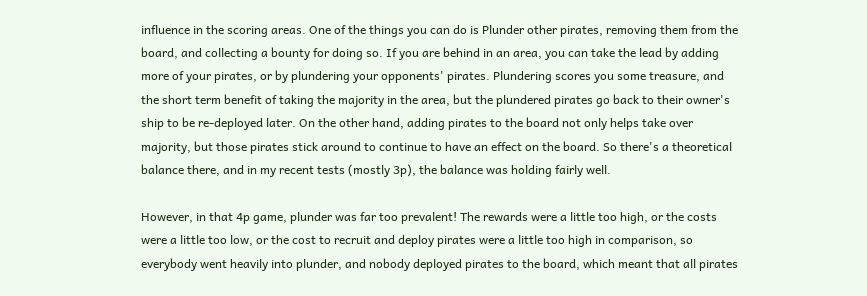influence in the scoring areas. One of the things you can do is Plunder other pirates, removing them from the board, and collecting a bounty for doing so. If you are behind in an area, you can take the lead by adding more of your pirates, or by plundering your opponents' pirates. Plundering scores you some treasure, and the short term benefit of taking the majority in the area, but the plundered pirates go back to their owner's ship to be re-deployed later. On the other hand, adding pirates to the board not only helps take over majority, but those pirates stick around to continue to have an effect on the board. So there's a theoretical balance there, and in my recent tests (mostly 3p), the balance was holding fairly well.

However, in that 4p game, plunder was far too prevalent! The rewards were a little too high, or the costs were a little too low, or the cost to recruit and deploy pirates were a little too high in comparison, so everybody went heavily into plunder, and nobody deployed pirates to the board, which meant that all pirates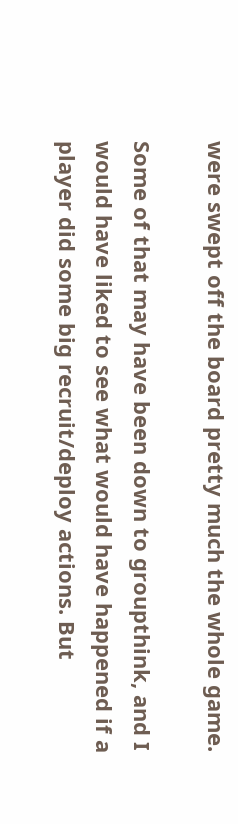were swept off the board pretty much the whole game.

Some of that may have been down to groupthink, and I would have liked to see what would have happened if a player did some big recruit/deploy actions. But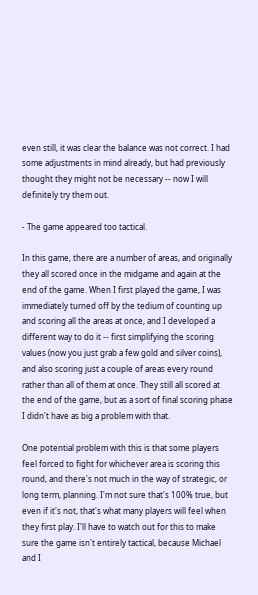even still, it was clear the balance was not correct. I had some adjustments in mind already, but had previously thought they might not be necessary -- now I will definitely try them out.

- The game appeared too tactical.

In this game, there are a number of areas, and originally they all scored once in the midgame and again at the end of the game. When I first played the game, I was immediately turned off by the tedium of counting up and scoring all the areas at once, and I developed a different way to do it -- first simplifying the scoring values (now you just grab a few gold and silver coins), and also scoring just a couple of areas every round rather than all of them at once. They still all scored at the end of the game, but as a sort of final scoring phase I didn't have as big a problem with that.

One potential problem with this is that some players feel forced to fight for whichever area is scoring this round, and there's not much in the way of strategic, or long term, planning. I'm not sure that's 100% true, but even if it's not, that's what many players will feel when they first play. I'll have to watch out for this to make sure the game isn't entirely tactical, because Michael and I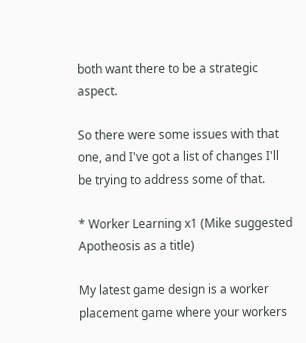both want there to be a strategic aspect.

So there were some issues with that one, and I've got a list of changes I'll be trying to address some of that.

* Worker Learning x1 (Mike suggested Apotheosis as a title)

My latest game design is a worker placement game where your workers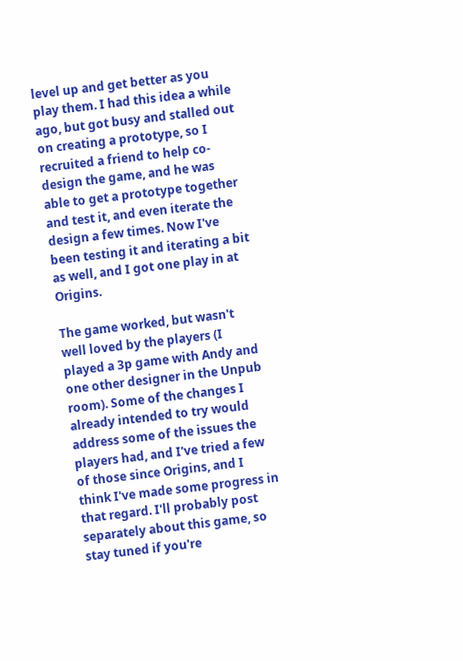level up and get better as you play them. I had this idea a while ago, but got busy and stalled out on creating a prototype, so I recruited a friend to help co-design the game, and he was able to get a prototype together and test it, and even iterate the design a few times. Now I've been testing it and iterating a bit as well, and I got one play in at Origins.

The game worked, but wasn't well loved by the players (I played a 3p game with Andy and one other designer in the Unpub room). Some of the changes I already intended to try would address some of the issues the players had, and I've tried a few of those since Origins, and I think I've made some progress in that regard. I'll probably post separately about this game, so stay tuned if you're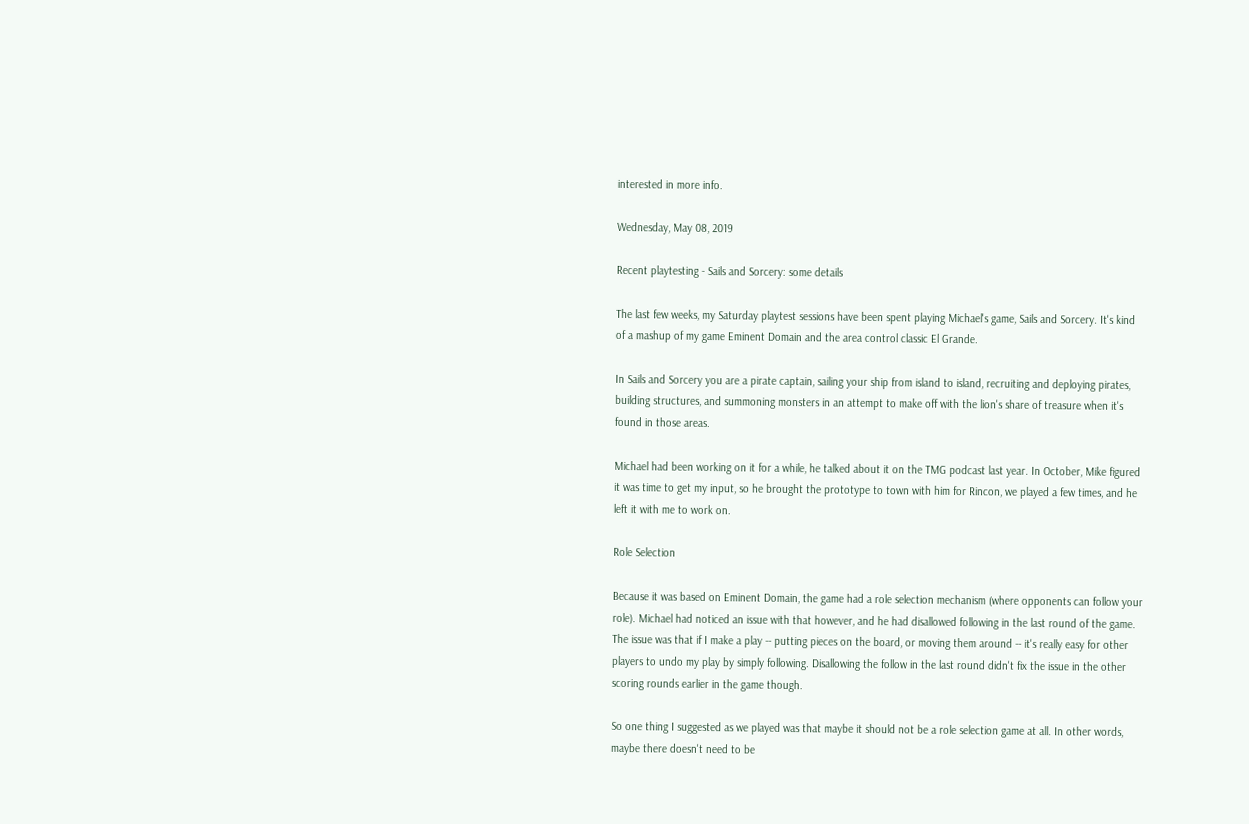interested in more info.

Wednesday, May 08, 2019

Recent playtesting - Sails and Sorcery: some details

The last few weeks, my Saturday playtest sessions have been spent playing Michael's game, Sails and Sorcery. It's kind of a mashup of my game Eminent Domain and the area control classic El Grande.

In Sails and Sorcery you are a pirate captain, sailing your ship from island to island, recruiting and deploying pirates, building structures, and summoning monsters in an attempt to make off with the lion's share of treasure when it's found in those areas.

Michael had been working on it for a while, he talked about it on the TMG podcast last year. In October, Mike figured it was time to get my input, so he brought the prototype to town with him for Rincon, we played a few times, and he left it with me to work on.

Role Selection

Because it was based on Eminent Domain, the game had a role selection mechanism (where opponents can follow your role). Michael had noticed an issue with that however, and he had disallowed following in the last round of the game. The issue was that if I make a play -- putting pieces on the board, or moving them around -- it's really easy for other players to undo my play by simply following. Disallowing the follow in the last round didn't fix the issue in the other scoring rounds earlier in the game though.

So one thing I suggested as we played was that maybe it should not be a role selection game at all. In other words, maybe there doesn't need to be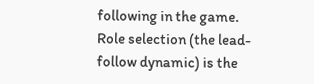following in the game. Role selection (the lead-follow dynamic) is the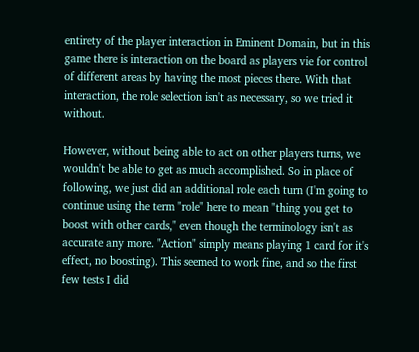entirety of the player interaction in Eminent Domain, but in this game there is interaction on the board as players vie for control of different areas by having the most pieces there. With that interaction, the role selection isn't as necessary, so we tried it without.

However, without being able to act on other players turns, we wouldn't be able to get as much accomplished. So in place of following, we just did an additional role each turn (I'm going to continue using the term "role" here to mean "thing you get to boost with other cards," even though the terminology isn't as accurate any more. "Action" simply means playing 1 card for it's effect, no boosting). This seemed to work fine, and so the first few tests I did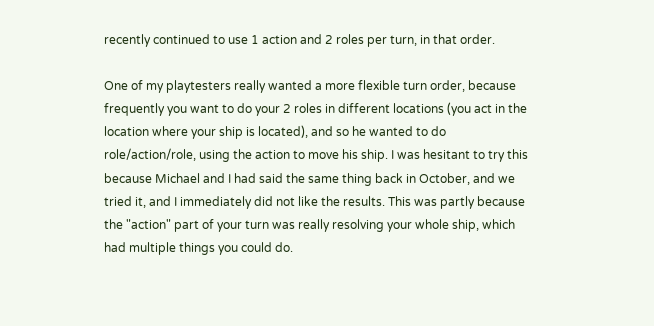recently continued to use 1 action and 2 roles per turn, in that order.

One of my playtesters really wanted a more flexible turn order, because frequently you want to do your 2 roles in different locations (you act in the location where your ship is located), and so he wanted to do role/action/role, using the action to move his ship. I was hesitant to try this because Michael and I had said the same thing back in October, and we tried it, and I immediately did not like the results. This was partly because the "action" part of your turn was really resolving your whole ship, which had multiple things you could do.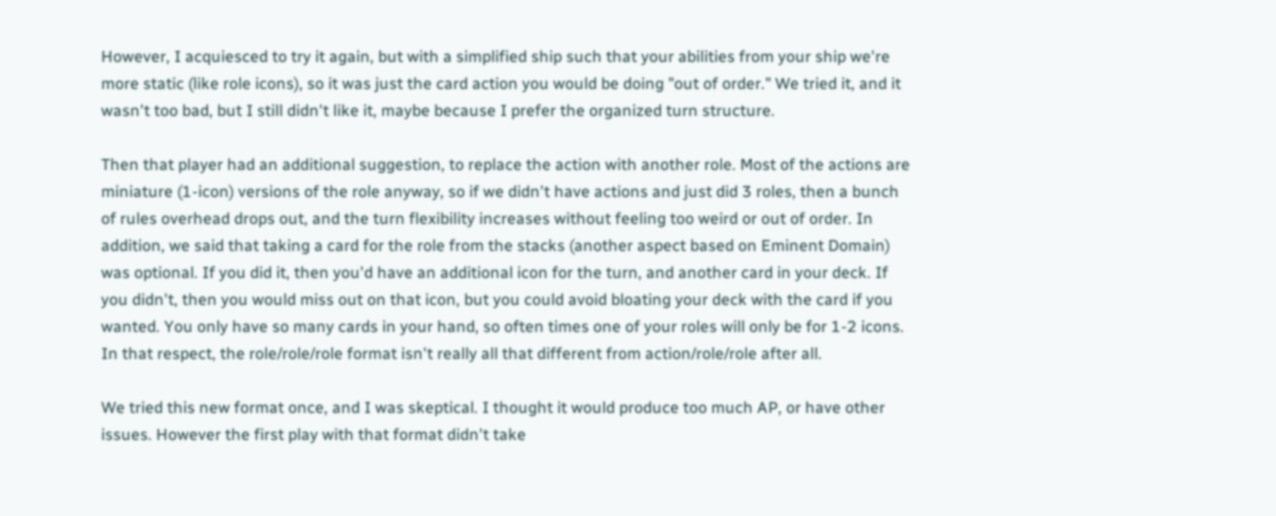However, I acquiesced to try it again, but with a simplified ship such that your abilities from your ship we're more static (like role icons), so it was just the card action you would be doing "out of order." We tried it, and it wasn't too bad, but I still didn't like it, maybe because I prefer the organized turn structure.

Then that player had an additional suggestion, to replace the action with another role. Most of the actions are miniature (1-icon) versions of the role anyway, so if we didn't have actions and just did 3 roles, then a bunch of rules overhead drops out, and the turn flexibility increases without feeling too weird or out of order. In addition, we said that taking a card for the role from the stacks (another aspect based on Eminent Domain) was optional. If you did it, then you'd have an additional icon for the turn, and another card in your deck. If you didn't, then you would miss out on that icon, but you could avoid bloating your deck with the card if you wanted. You only have so many cards in your hand, so often times one of your roles will only be for 1-2 icons. In that respect, the role/role/role format isn't really all that different from action/role/role after all.

We tried this new format once, and I was skeptical. I thought it would produce too much AP, or have other issues. However the first play with that format didn't take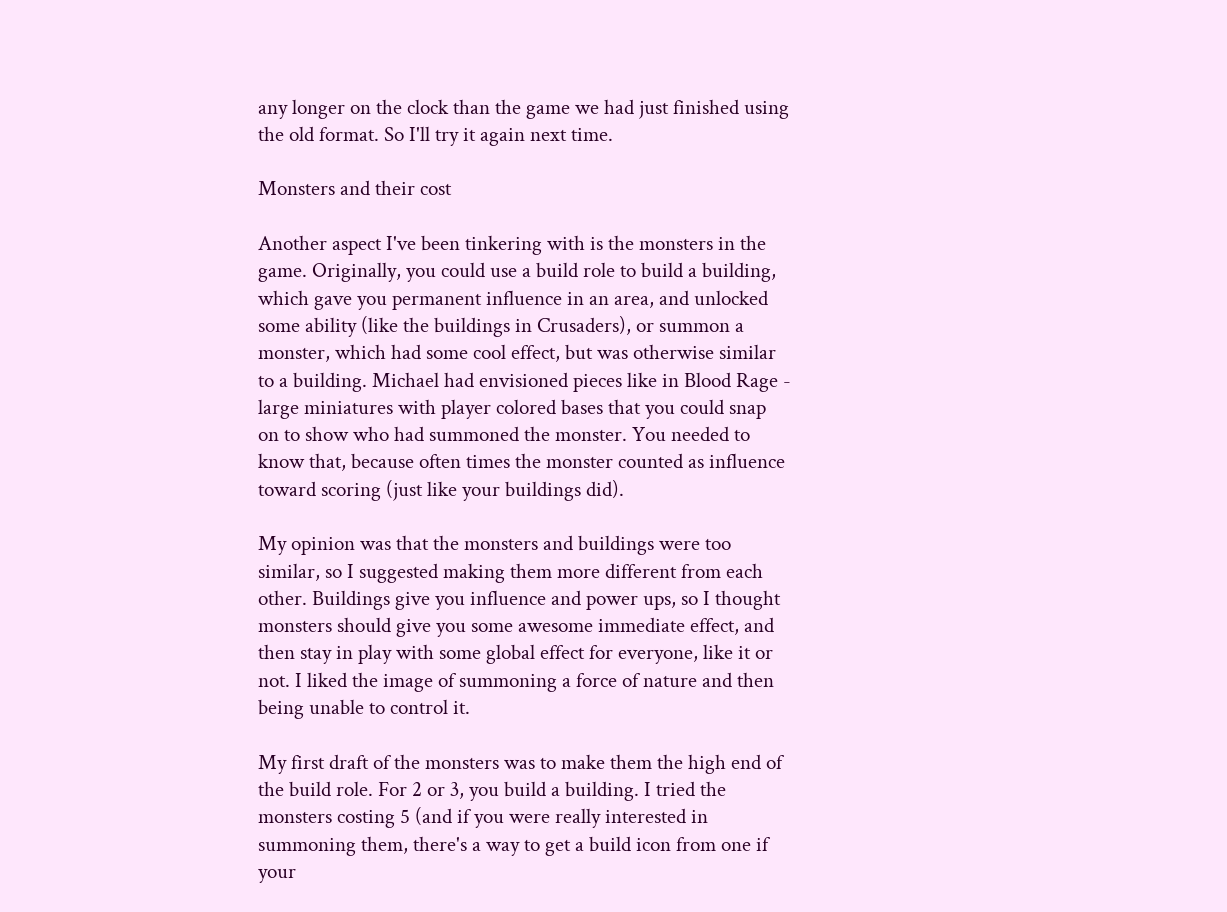any longer on the clock than the game we had just finished using the old format. So I'll try it again next time.

Monsters and their cost

Another aspect I've been tinkering with is the monsters in the game. Originally, you could use a build role to build a building, which gave you permanent influence in an area, and unlocked some ability (like the buildings in Crusaders), or summon a monster, which had some cool effect, but was otherwise similar to a building. Michael had envisioned pieces like in Blood Rage - large miniatures with player colored bases that you could snap on to show who had summoned the monster. You needed to know that, because often times the monster counted as influence toward scoring (just like your buildings did).

My opinion was that the monsters and buildings were too similar, so I suggested making them more different from each other. Buildings give you influence and power ups, so I thought monsters should give you some awesome immediate effect, and then stay in play with some global effect for everyone, like it or not. I liked the image of summoning a force of nature and then being unable to control it.

My first draft of the monsters was to make them the high end of the build role. For 2 or 3, you build a building. I tried the monsters costing 5 (and if you were really interested in summoning them, there's a way to get a build icon from one if your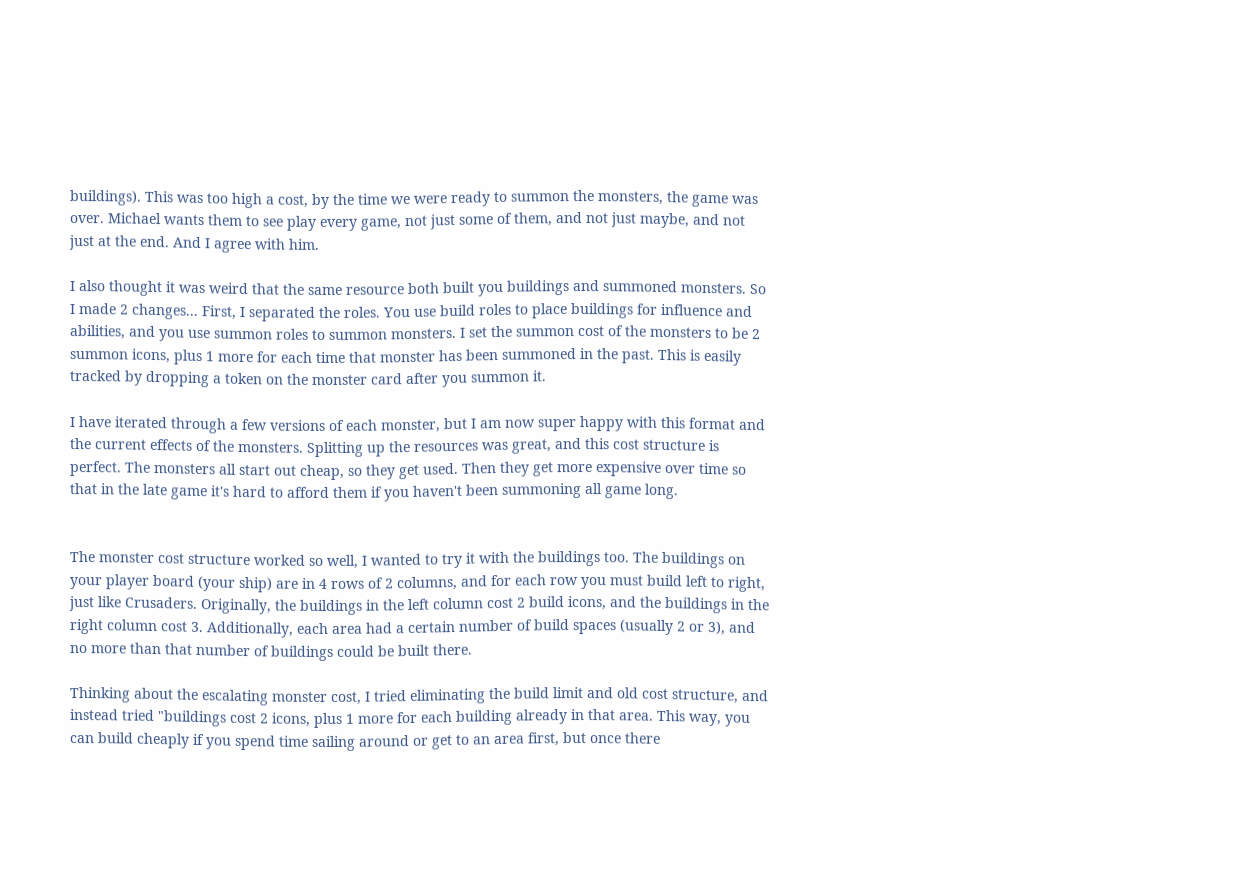buildings). This was too high a cost, by the time we were ready to summon the monsters, the game was over. Michael wants them to see play every game, not just some of them, and not just maybe, and not just at the end. And I agree with him.

I also thought it was weird that the same resource both built you buildings and summoned monsters. So I made 2 changes... First, I separated the roles. You use build roles to place buildings for influence and abilities, and you use summon roles to summon monsters. I set the summon cost of the monsters to be 2 summon icons, plus 1 more for each time that monster has been summoned in the past. This is easily tracked by dropping a token on the monster card after you summon it.

I have iterated through a few versions of each monster, but I am now super happy with this format and the current effects of the monsters. Splitting up the resources was great, and this cost structure is perfect. The monsters all start out cheap, so they get used. Then they get more expensive over time so that in the late game it's hard to afford them if you haven't been summoning all game long.


The monster cost structure worked so well, I wanted to try it with the buildings too. The buildings on your player board (your ship) are in 4 rows of 2 columns, and for each row you must build left to right, just like Crusaders. Originally, the buildings in the left column cost 2 build icons, and the buildings in the right column cost 3. Additionally, each area had a certain number of build spaces (usually 2 or 3), and no more than that number of buildings could be built there.

Thinking about the escalating monster cost, I tried eliminating the build limit and old cost structure, and instead tried "buildings cost 2 icons, plus 1 more for each building already in that area. This way, you can build cheaply if you spend time sailing around or get to an area first, but once there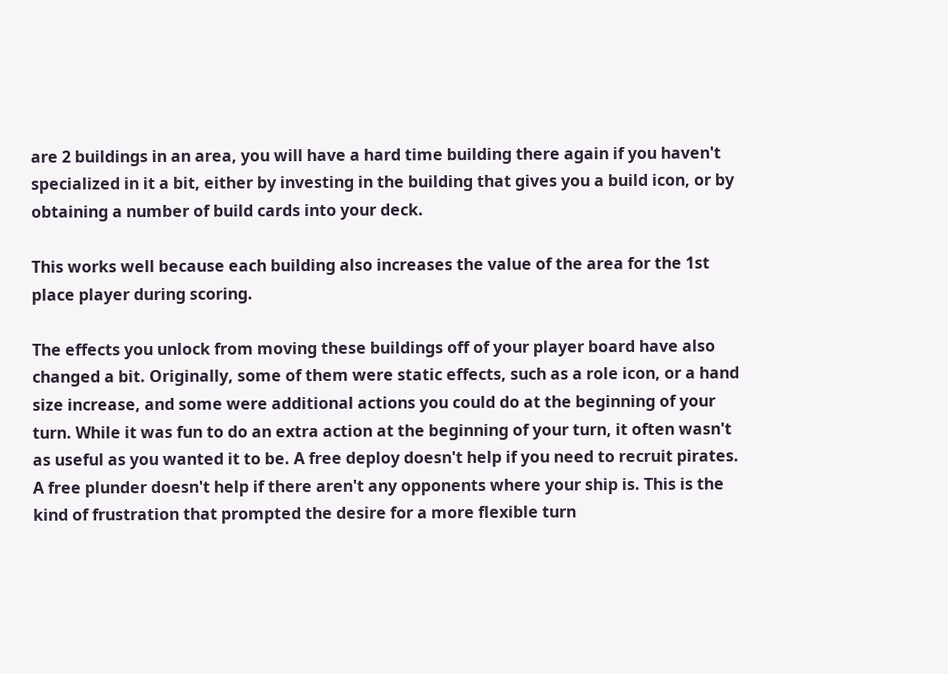are 2 buildings in an area, you will have a hard time building there again if you haven't specialized in it a bit, either by investing in the building that gives you a build icon, or by obtaining a number of build cards into your deck.

This works well because each building also increases the value of the area for the 1st place player during scoring.

The effects you unlock from moving these buildings off of your player board have also changed a bit. Originally, some of them were static effects, such as a role icon, or a hand size increase, and some were additional actions you could do at the beginning of your turn. While it was fun to do an extra action at the beginning of your turn, it often wasn't as useful as you wanted it to be. A free deploy doesn't help if you need to recruit pirates. A free plunder doesn't help if there aren't any opponents where your ship is. This is the kind of frustration that prompted the desire for a more flexible turn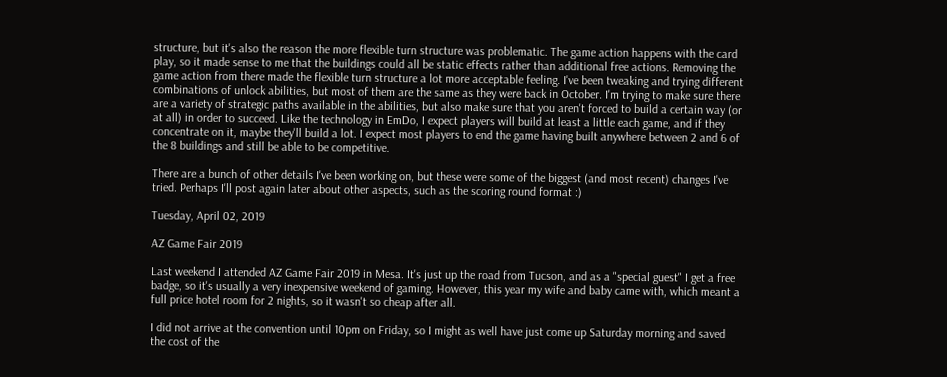structure, but it's also the reason the more flexible turn structure was problematic. The game action happens with the card play, so it made sense to me that the buildings could all be static effects rather than additional free actions. Removing the game action from there made the flexible turn structure a lot more acceptable feeling. I've been tweaking and trying different combinations of unlock abilities, but most of them are the same as they were back in October. I'm trying to make sure there are a variety of strategic paths available in the abilities, but also make sure that you aren't forced to build a certain way (or at all) in order to succeed. Like the technology in EmDo, I expect players will build at least a little each game, and if they concentrate on it, maybe they'll build a lot. I expect most players to end the game having built anywhere between 2 and 6 of the 8 buildings and still be able to be competitive.

There are a bunch of other details I've been working on, but these were some of the biggest (and most recent) changes I've tried. Perhaps I'll post again later about other aspects, such as the scoring round format :)

Tuesday, April 02, 2019

AZ Game Fair 2019

Last weekend I attended AZ Game Fair 2019 in Mesa. It's just up the road from Tucson, and as a "special guest" I get a free badge, so it's usually a very inexpensive weekend of gaming. However, this year my wife and baby came with, which meant a full price hotel room for 2 nights, so it wasn't so cheap after all.

I did not arrive at the convention until 10pm on Friday, so I might as well have just come up Saturday morning and saved the cost of the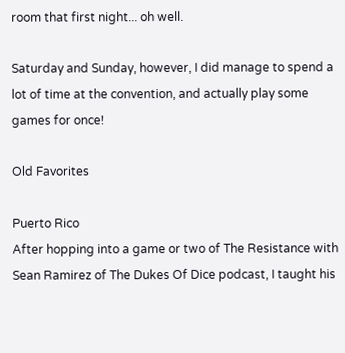room that first night... oh well.

Saturday and Sunday, however, I did manage to spend a lot of time at the convention, and actually play some games for once!

Old Favorites

Puerto Rico
After hopping into a game or two of The Resistance with Sean Ramirez of The Dukes Of Dice podcast, I taught his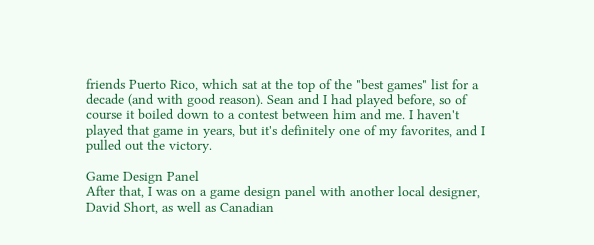friends Puerto Rico, which sat at the top of the "best games" list for a decade (and with good reason). Sean and I had played before, so of course it boiled down to a contest between him and me. I haven't played that game in years, but it's definitely one of my favorites, and I pulled out the victory.

Game Design Panel
After that, I was on a game design panel with another local designer, David Short, as well as Canadian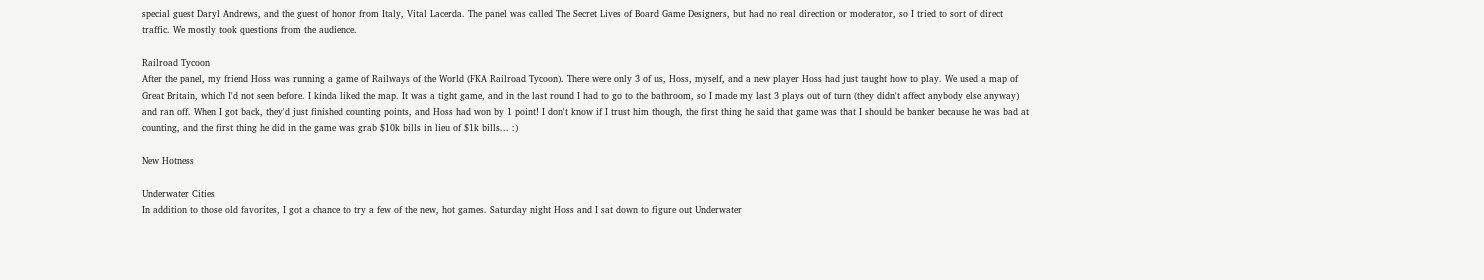special guest Daryl Andrews, and the guest of honor from Italy, Vital Lacerda. The panel was called The Secret Lives of Board Game Designers, but had no real direction or moderator, so I tried to sort of direct traffic. We mostly took questions from the audience.

Railroad Tycoon
After the panel, my friend Hoss was running a game of Railways of the World (FKA Railroad Tycoon). There were only 3 of us, Hoss, myself, and a new player Hoss had just taught how to play. We used a map of Great Britain, which I'd not seen before. I kinda liked the map. It was a tight game, and in the last round I had to go to the bathroom, so I made my last 3 plays out of turn (they didn't affect anybody else anyway) and ran off. When I got back, they'd just finished counting points, and Hoss had won by 1 point! I don't know if I trust him though, the first thing he said that game was that I should be banker because he was bad at counting, and the first thing he did in the game was grab $10k bills in lieu of $1k bills... :)

New Hotness

Underwater Cities
In addition to those old favorites, I got a chance to try a few of the new, hot games. Saturday night Hoss and I sat down to figure out Underwater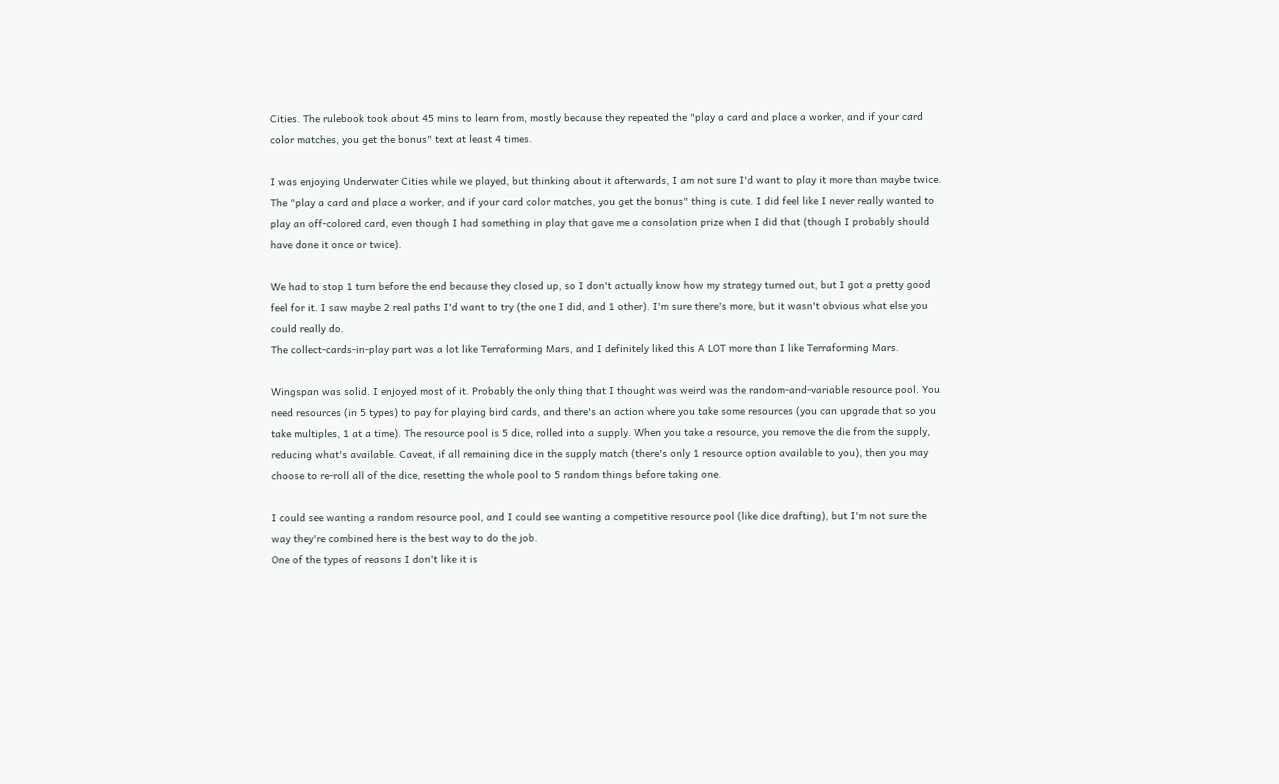Cities. The rulebook took about 45 mins to learn from, mostly because they repeated the "play a card and place a worker, and if your card color matches, you get the bonus" text at least 4 times.

I was enjoying Underwater Cities while we played, but thinking about it afterwards, I am not sure I'd want to play it more than maybe twice. The "play a card and place a worker, and if your card color matches, you get the bonus" thing is cute. I did feel like I never really wanted to play an off-colored card, even though I had something in play that gave me a consolation prize when I did that (though I probably should have done it once or twice).

We had to stop 1 turn before the end because they closed up, so I don't actually know how my strategy turned out, but I got a pretty good feel for it. I saw maybe 2 real paths I'd want to try (the one I did, and 1 other). I'm sure there's more, but it wasn't obvious what else you could really do.
The collect-cards-in-play part was a lot like Terraforming Mars, and I definitely liked this A LOT more than I like Terraforming Mars.

Wingspan was solid. I enjoyed most of it. Probably the only thing that I thought was weird was the random-and-variable resource pool. You need resources (in 5 types) to pay for playing bird cards, and there's an action where you take some resources (you can upgrade that so you take multiples, 1 at a time). The resource pool is 5 dice, rolled into a supply. When you take a resource, you remove the die from the supply, reducing what's available. Caveat, if all remaining dice in the supply match (there's only 1 resource option available to you), then you may choose to re-roll all of the dice, resetting the whole pool to 5 random things before taking one.

I could see wanting a random resource pool, and I could see wanting a competitive resource pool (like dice drafting), but I'm not sure the way they're combined here is the best way to do the job.
One of the types of reasons I don't like it is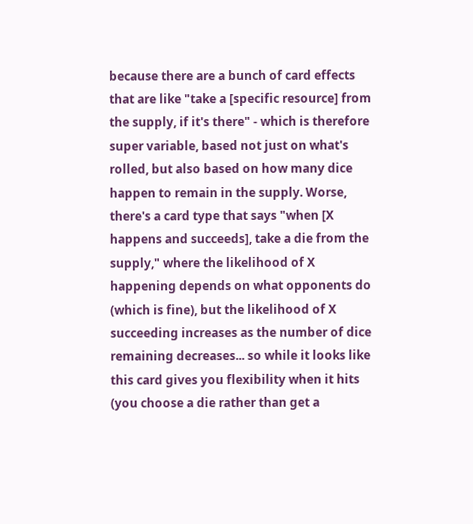because there are a bunch of card effects that are like "take a [specific resource] from the supply, if it's there" - which is therefore super variable, based not just on what's rolled, but also based on how many dice happen to remain in the supply. Worse, there's a card type that says "when [X happens and succeeds], take a die from the supply," where the likelihood of X happening depends on what opponents do (which is fine), but the likelihood of X succeeding increases as the number of dice remaining decreases... so while it looks like this card gives you flexibility when it hits (you choose a die rather than get a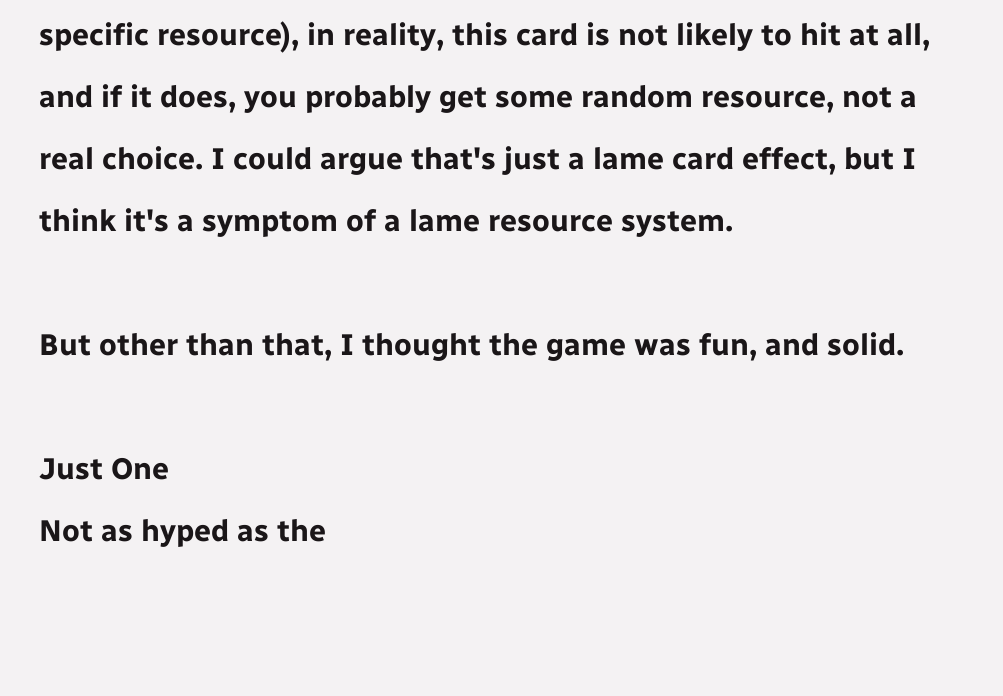specific resource), in reality, this card is not likely to hit at all, and if it does, you probably get some random resource, not a real choice. I could argue that's just a lame card effect, but I think it's a symptom of a lame resource system.

But other than that, I thought the game was fun, and solid.

Just One
Not as hyped as the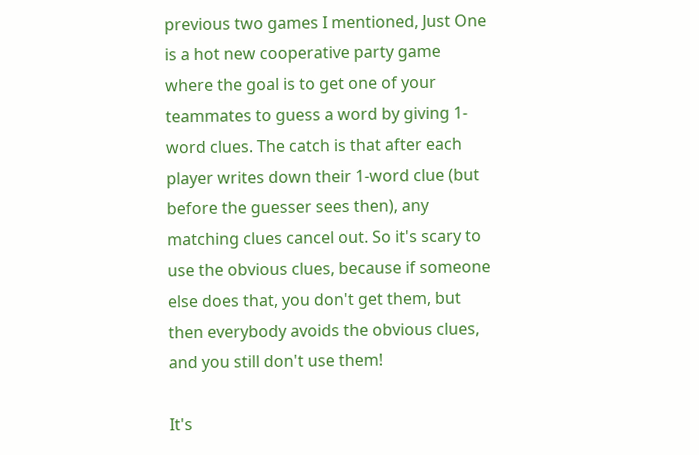previous two games I mentioned, Just One is a hot new cooperative party game where the goal is to get one of your teammates to guess a word by giving 1-word clues. The catch is that after each player writes down their 1-word clue (but before the guesser sees then), any matching clues cancel out. So it's scary to use the obvious clues, because if someone else does that, you don't get them, but then everybody avoids the obvious clues, and you still don't use them!

It's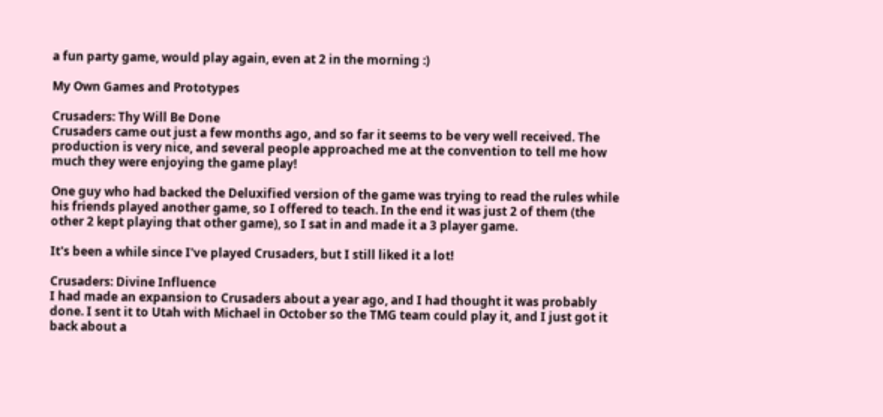a fun party game, would play again, even at 2 in the morning :)

My Own Games and Prototypes

Crusaders: Thy Will Be Done
Crusaders came out just a few months ago, and so far it seems to be very well received. The production is very nice, and several people approached me at the convention to tell me how much they were enjoying the game play!

One guy who had backed the Deluxified version of the game was trying to read the rules while his friends played another game, so I offered to teach. In the end it was just 2 of them (the other 2 kept playing that other game), so I sat in and made it a 3 player game.

It's been a while since I've played Crusaders, but I still liked it a lot!

Crusaders: Divine Influence
I had made an expansion to Crusaders about a year ago, and I had thought it was probably done. I sent it to Utah with Michael in October so the TMG team could play it, and I just got it back about a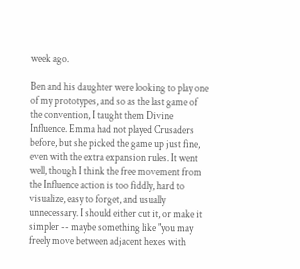week ago.

Ben and his daughter were looking to play one of my prototypes, and so as the last game of the convention, I taught them Divine Influence. Emma had not played Crusaders before, but she picked the game up just fine, even with the extra expansion rules. It went well, though I think the free movement from the Influence action is too fiddly, hard to visualize, easy to forget, and usually unnecessary. I should either cut it, or make it simpler -- maybe something like "you may freely move between adjacent hexes with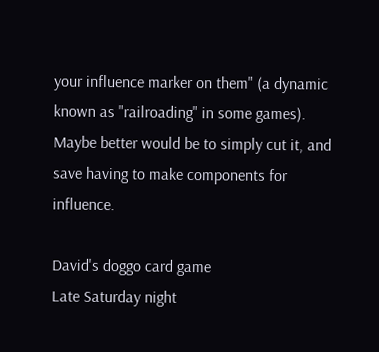your influence marker on them" (a dynamic known as "railroading" in some games). Maybe better would be to simply cut it, and save having to make components for influence.

David's doggo card game
Late Saturday night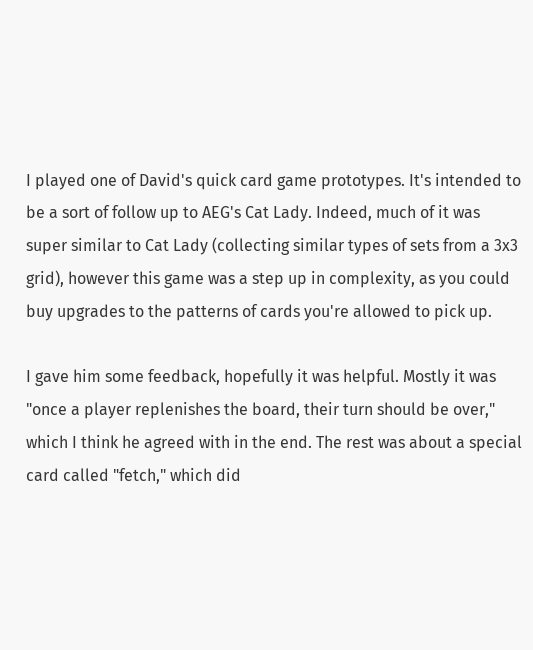I played one of David's quick card game prototypes. It's intended to be a sort of follow up to AEG's Cat Lady. Indeed, much of it was super similar to Cat Lady (collecting similar types of sets from a 3x3 grid), however this game was a step up in complexity, as you could buy upgrades to the patterns of cards you're allowed to pick up.

I gave him some feedback, hopefully it was helpful. Mostly it was "once a player replenishes the board, their turn should be over," which I think he agreed with in the end. The rest was about a special card called "fetch," which did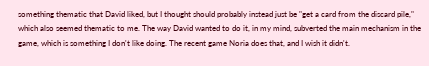something thematic that David liked, but I thought should probably instead just be "get a card from the discard pile," which also seemed thematic to me. The way David wanted to do it, in my mind, subverted the main mechanism in the game, which is something I don't like doing. The recent game Noria does that, and I wish it didn't.